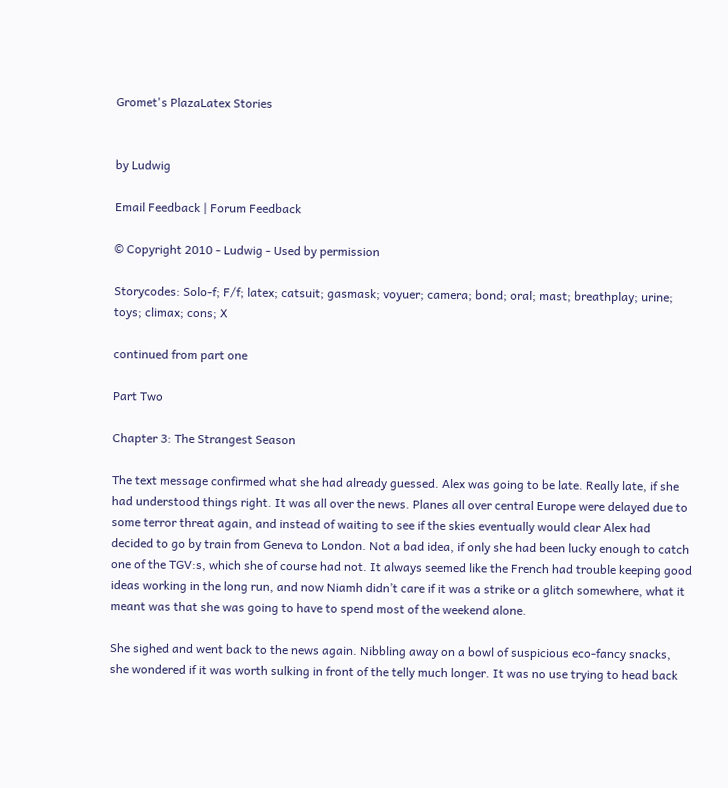Gromet's PlazaLatex Stories


by Ludwig

Email Feedback | Forum Feedback

© Copyright 2010 - Ludwig - Used by permission

Storycodes: Solo-f; F/f; latex; catsuit; gasmask; voyuer; camera; bond; oral; mast; breathplay; urine; toys; climax; cons; X

continued from part one

Part Two

Chapter 3: The Strangest Season

The text message confirmed what she had already guessed. Alex was going to be late. Really late, if she had understood things right. It was all over the news. Planes all over central Europe were delayed due to some terror threat again, and instead of waiting to see if the skies eventually would clear Alex had decided to go by train from Geneva to London. Not a bad idea, if only she had been lucky enough to catch one of the TGV:s, which she of course had not. It always seemed like the French had trouble keeping good ideas working in the long run, and now Niamh didn’t care if it was a strike or a glitch somewhere, what it meant was that she was going to have to spend most of the weekend alone.

She sighed and went back to the news again. Nibbling away on a bowl of suspicious eco-fancy snacks, she wondered if it was worth sulking in front of the telly much longer. It was no use trying to head back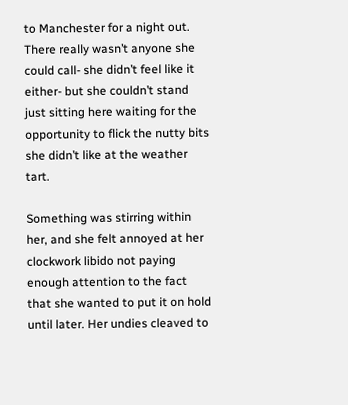to Manchester for a night out. There really wasn’t anyone she could call- she didn’t feel like it either- but she couldn’t stand just sitting here waiting for the opportunity to flick the nutty bits she didn’t like at the weather tart.

Something was stirring within her, and she felt annoyed at her clockwork libido not paying enough attention to the fact that she wanted to put it on hold until later. Her undies cleaved to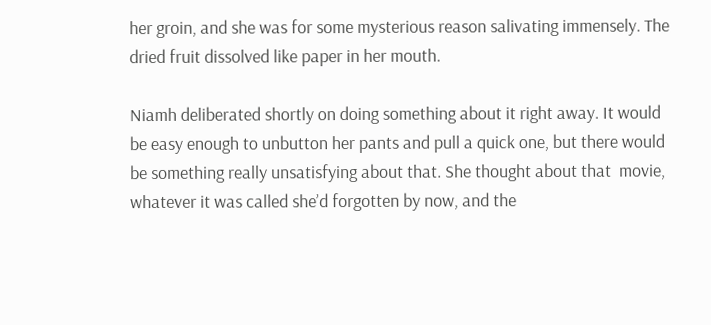her groin, and she was for some mysterious reason salivating immensely. The dried fruit dissolved like paper in her mouth.

Niamh deliberated shortly on doing something about it right away. It would be easy enough to unbutton her pants and pull a quick one, but there would be something really unsatisfying about that. She thought about that  movie, whatever it was called she’d forgotten by now, and the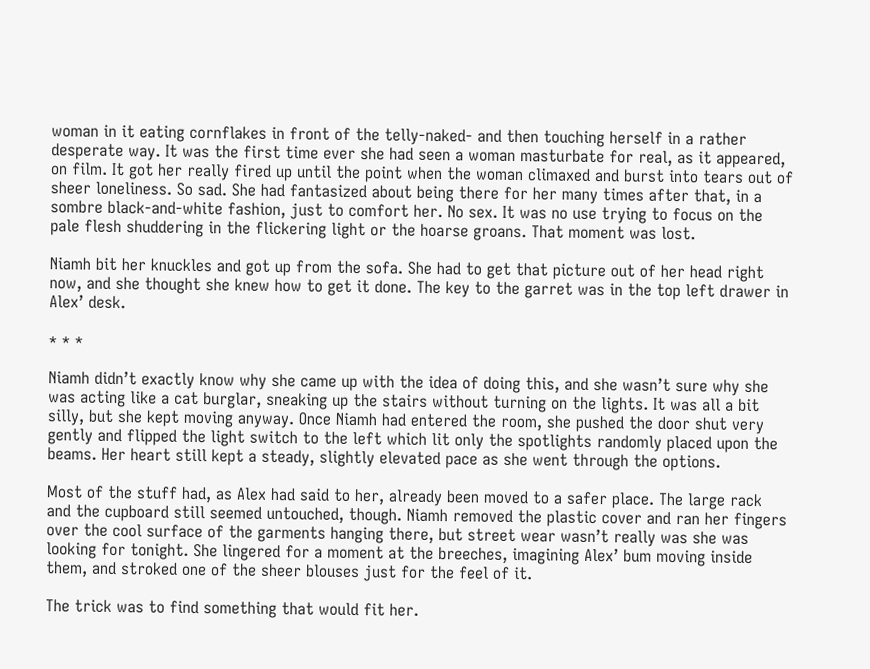woman in it eating cornflakes in front of the telly-naked- and then touching herself in a rather desperate way. It was the first time ever she had seen a woman masturbate for real, as it appeared, on film. It got her really fired up until the point when the woman climaxed and burst into tears out of sheer loneliness. So sad. She had fantasized about being there for her many times after that, in a sombre black-and-white fashion, just to comfort her. No sex. It was no use trying to focus on the pale flesh shuddering in the flickering light or the hoarse groans. That moment was lost.

Niamh bit her knuckles and got up from the sofa. She had to get that picture out of her head right now, and she thought she knew how to get it done. The key to the garret was in the top left drawer in Alex’ desk.

* * *

Niamh didn’t exactly know why she came up with the idea of doing this, and she wasn’t sure why she was acting like a cat burglar, sneaking up the stairs without turning on the lights. It was all a bit silly, but she kept moving anyway. Once Niamh had entered the room, she pushed the door shut very gently and flipped the light switch to the left which lit only the spotlights randomly placed upon the beams. Her heart still kept a steady, slightly elevated pace as she went through the options.

Most of the stuff had, as Alex had said to her, already been moved to a safer place. The large rack and the cupboard still seemed untouched, though. Niamh removed the plastic cover and ran her fingers over the cool surface of the garments hanging there, but street wear wasn’t really was she was looking for tonight. She lingered for a moment at the breeches, imagining Alex’ bum moving inside them, and stroked one of the sheer blouses just for the feel of it.

The trick was to find something that would fit her.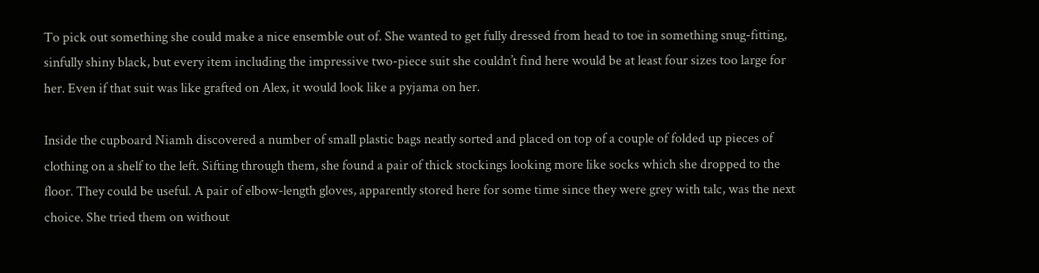To pick out something she could make a nice ensemble out of. She wanted to get fully dressed from head to toe in something snug-fitting, sinfully shiny black, but every item including the impressive two-piece suit she couldn’t find here would be at least four sizes too large for her. Even if that suit was like grafted on Alex, it would look like a pyjama on her.

Inside the cupboard Niamh discovered a number of small plastic bags neatly sorted and placed on top of a couple of folded up pieces of clothing on a shelf to the left. Sifting through them, she found a pair of thick stockings looking more like socks which she dropped to the floor. They could be useful. A pair of elbow-length gloves, apparently stored here for some time since they were grey with talc, was the next choice. She tried them on without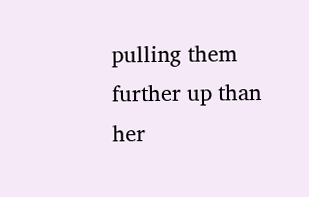pulling them further up than her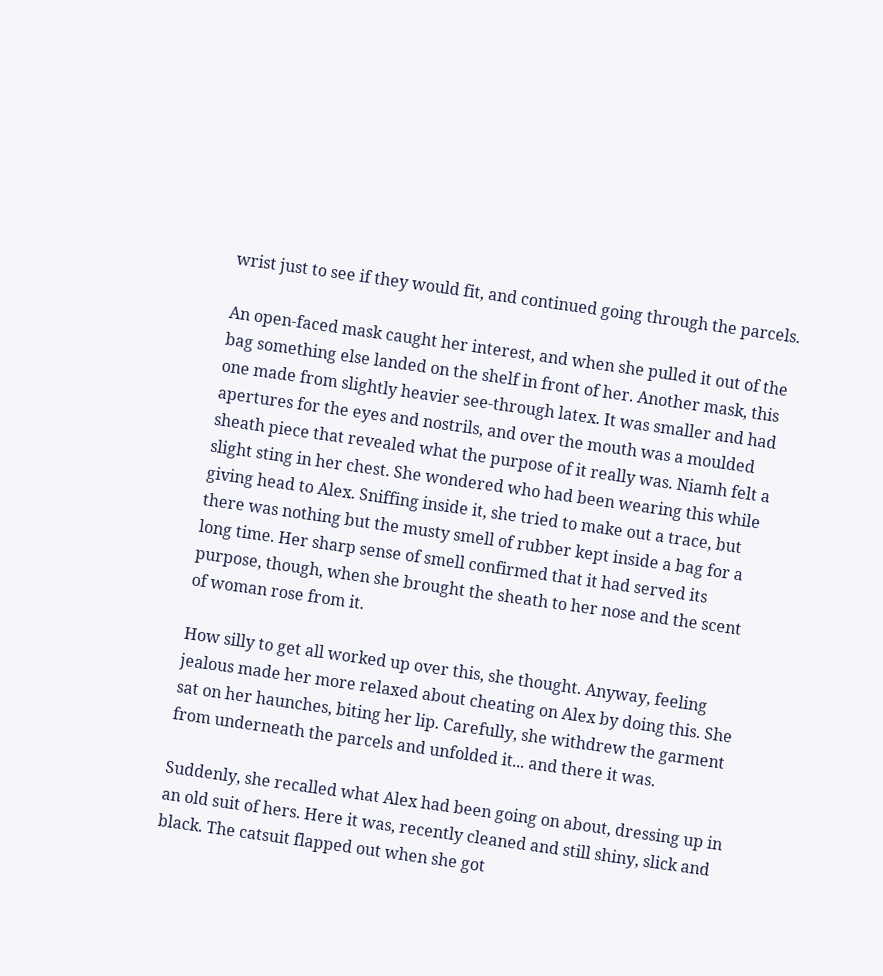wrist just to see if they would fit, and continued going through the parcels.

An open-faced mask caught her interest, and when she pulled it out of the bag something else landed on the shelf in front of her. Another mask, this one made from slightly heavier see-through latex. It was smaller and had apertures for the eyes and nostrils, and over the mouth was a moulded sheath piece that revealed what the purpose of it really was. Niamh felt a slight sting in her chest. She wondered who had been wearing this while giving head to Alex. Sniffing inside it, she tried to make out a trace, but there was nothing but the musty smell of rubber kept inside a bag for a long time. Her sharp sense of smell confirmed that it had served its purpose, though, when she brought the sheath to her nose and the scent of woman rose from it.

How silly to get all worked up over this, she thought. Anyway, feeling jealous made her more relaxed about cheating on Alex by doing this. She sat on her haunches, biting her lip. Carefully, she withdrew the garment from underneath the parcels and unfolded it... and there it was.

Suddenly, she recalled what Alex had been going on about, dressing up in an old suit of hers. Here it was, recently cleaned and still shiny, slick and black. The catsuit flapped out when she got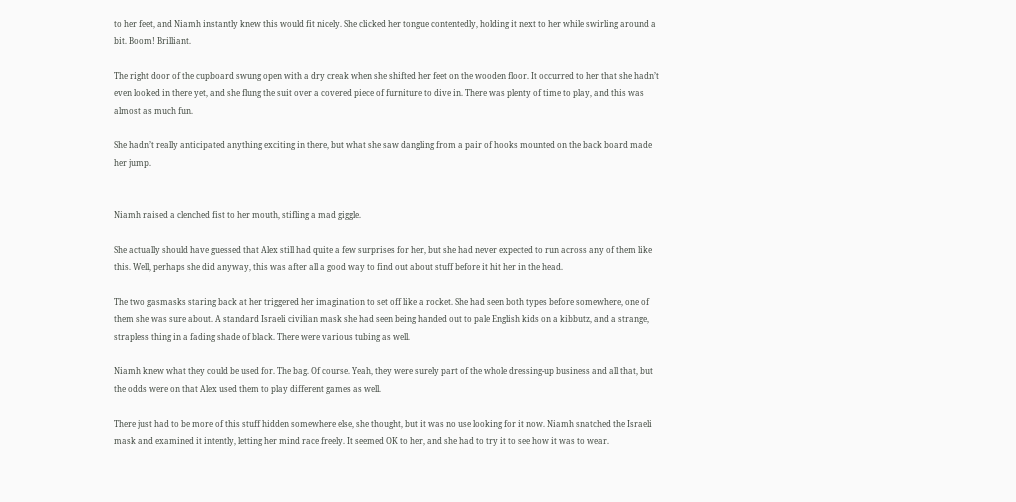to her feet, and Niamh instantly knew this would fit nicely. She clicked her tongue contentedly, holding it next to her while swirling around a bit. Boom! Brilliant.

The right door of the cupboard swung open with a dry creak when she shifted her feet on the wooden floor. It occurred to her that she hadn’t even looked in there yet, and she flung the suit over a covered piece of furniture to dive in. There was plenty of time to play, and this was almost as much fun.

She hadn’t really anticipated anything exciting in there, but what she saw dangling from a pair of hooks mounted on the back board made her jump.


Niamh raised a clenched fist to her mouth, stifling a mad giggle.

She actually should have guessed that Alex still had quite a few surprises for her, but she had never expected to run across any of them like this. Well, perhaps she did anyway, this was after all a good way to find out about stuff before it hit her in the head.

The two gasmasks staring back at her triggered her imagination to set off like a rocket. She had seen both types before somewhere, one of them she was sure about. A standard Israeli civilian mask she had seen being handed out to pale English kids on a kibbutz, and a strange, strapless thing in a fading shade of black. There were various tubing as well.

Niamh knew what they could be used for. The bag. Of course. Yeah, they were surely part of the whole dressing-up business and all that, but the odds were on that Alex used them to play different games as well.

There just had to be more of this stuff hidden somewhere else, she thought, but it was no use looking for it now. Niamh snatched the Israeli mask and examined it intently, letting her mind race freely. It seemed OK to her, and she had to try it to see how it was to wear.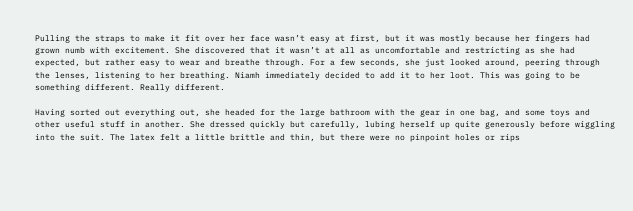Pulling the straps to make it fit over her face wasn’t easy at first, but it was mostly because her fingers had grown numb with excitement. She discovered that it wasn’t at all as uncomfortable and restricting as she had expected, but rather easy to wear and breathe through. For a few seconds, she just looked around, peering through the lenses, listening to her breathing. Niamh immediately decided to add it to her loot. This was going to be something different. Really different.

Having sorted out everything out, she headed for the large bathroom with the gear in one bag, and some toys and other useful stuff in another. She dressed quickly but carefully, lubing herself up quite generously before wiggling into the suit. The latex felt a little brittle and thin, but there were no pinpoint holes or rips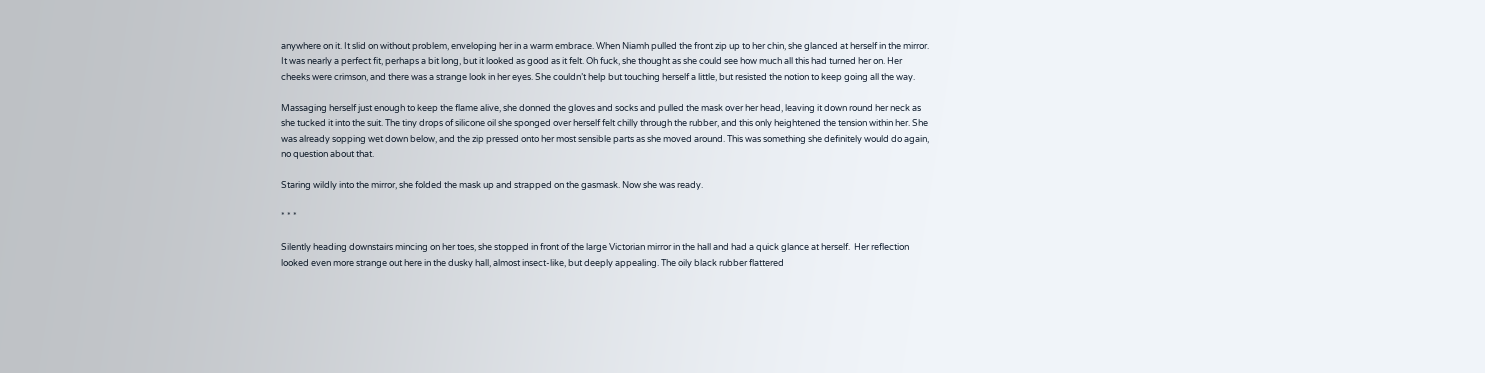anywhere on it. It slid on without problem, enveloping her in a warm embrace. When Niamh pulled the front zip up to her chin, she glanced at herself in the mirror. It was nearly a perfect fit, perhaps a bit long, but it looked as good as it felt. Oh fuck, she thought as she could see how much all this had turned her on. Her cheeks were crimson, and there was a strange look in her eyes. She couldn’t help but touching herself a little, but resisted the notion to keep going all the way.

Massaging herself just enough to keep the flame alive, she donned the gloves and socks and pulled the mask over her head, leaving it down round her neck as she tucked it into the suit. The tiny drops of silicone oil she sponged over herself felt chilly through the rubber, and this only heightened the tension within her. She was already sopping wet down below, and the zip pressed onto her most sensible parts as she moved around. This was something she definitely would do again, no question about that.

Staring wildly into the mirror, she folded the mask up and strapped on the gasmask. Now she was ready.

* * *

Silently heading downstairs mincing on her toes, she stopped in front of the large Victorian mirror in the hall and had a quick glance at herself.  Her reflection looked even more strange out here in the dusky hall, almost insect-like, but deeply appealing. The oily black rubber flattered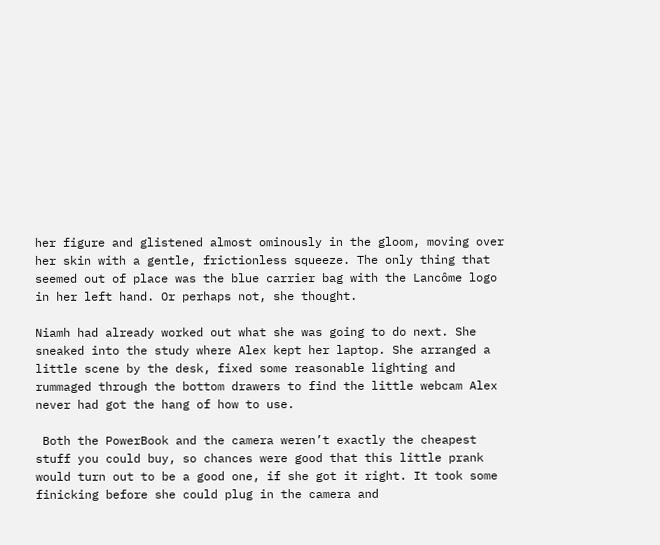her figure and glistened almost ominously in the gloom, moving over her skin with a gentle, frictionless squeeze. The only thing that seemed out of place was the blue carrier bag with the Lancôme logo in her left hand. Or perhaps not, she thought.

Niamh had already worked out what she was going to do next. She sneaked into the study where Alex kept her laptop. She arranged a little scene by the desk, fixed some reasonable lighting and rummaged through the bottom drawers to find the little webcam Alex never had got the hang of how to use.

 Both the PowerBook and the camera weren’t exactly the cheapest stuff you could buy, so chances were good that this little prank would turn out to be a good one, if she got it right. It took some finicking before she could plug in the camera and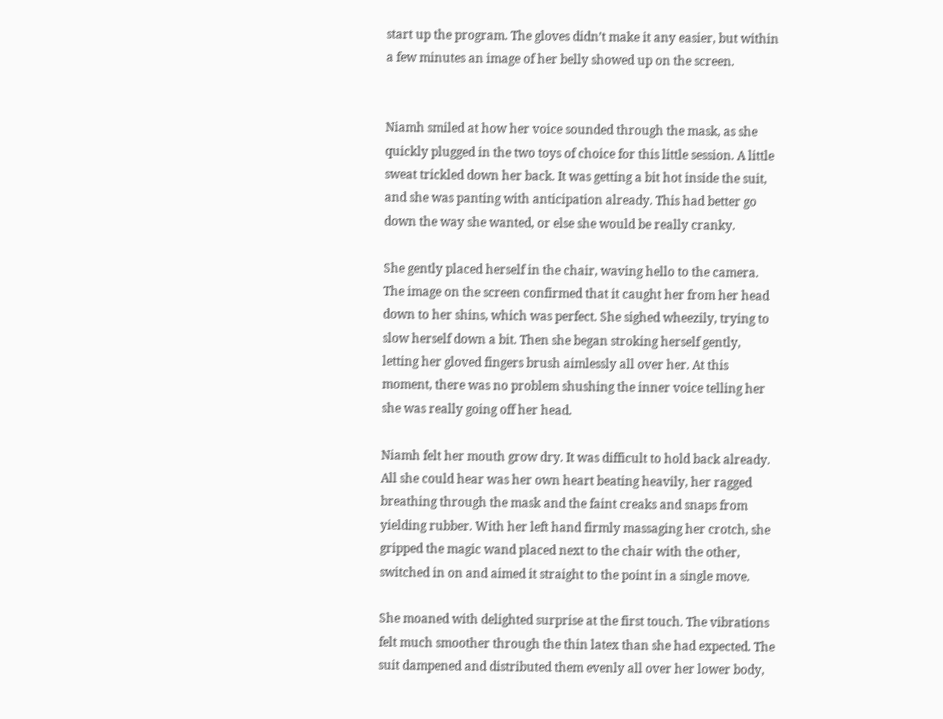start up the program. The gloves didn’t make it any easier, but within a few minutes an image of her belly showed up on the screen.


Niamh smiled at how her voice sounded through the mask, as she quickly plugged in the two toys of choice for this little session. A little sweat trickled down her back. It was getting a bit hot inside the suit, and she was panting with anticipation already. This had better go down the way she wanted, or else she would be really cranky.

She gently placed herself in the chair, waving hello to the camera. The image on the screen confirmed that it caught her from her head down to her shins, which was perfect. She sighed wheezily, trying to slow herself down a bit. Then she began stroking herself gently, letting her gloved fingers brush aimlessly all over her. At this moment, there was no problem shushing the inner voice telling her she was really going off her head.

Niamh felt her mouth grow dry. It was difficult to hold back already. All she could hear was her own heart beating heavily, her ragged breathing through the mask and the faint creaks and snaps from yielding rubber. With her left hand firmly massaging her crotch, she gripped the magic wand placed next to the chair with the other, switched in on and aimed it straight to the point in a single move.

She moaned with delighted surprise at the first touch. The vibrations felt much smoother through the thin latex than she had expected. The suit dampened and distributed them evenly all over her lower body,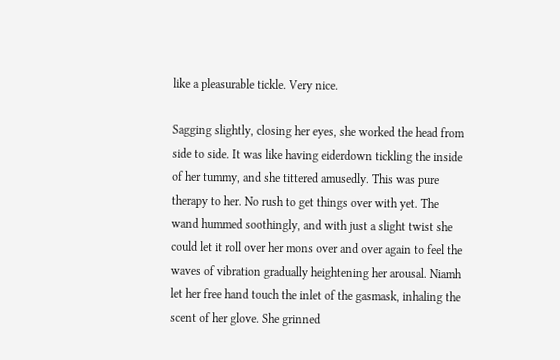like a pleasurable tickle. Very nice.

Sagging slightly, closing her eyes, she worked the head from side to side. It was like having eiderdown tickling the inside of her tummy, and she tittered amusedly. This was pure therapy to her. No rush to get things over with yet. The wand hummed soothingly, and with just a slight twist she could let it roll over her mons over and over again to feel the waves of vibration gradually heightening her arousal. Niamh let her free hand touch the inlet of the gasmask, inhaling the scent of her glove. She grinned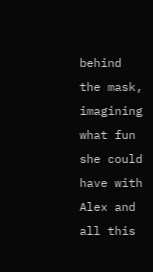behind the mask, imagining what fun she could have with Alex and all this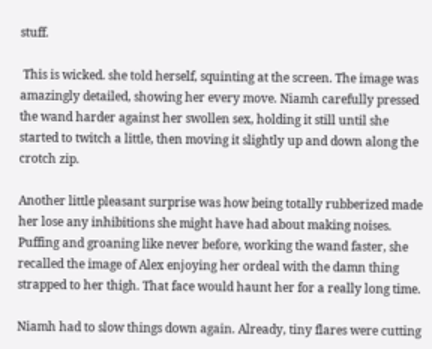stuff.

 This is wicked. she told herself, squinting at the screen. The image was amazingly detailed, showing her every move. Niamh carefully pressed the wand harder against her swollen sex, holding it still until she started to twitch a little, then moving it slightly up and down along the crotch zip.

Another little pleasant surprise was how being totally rubberized made her lose any inhibitions she might have had about making noises. Puffing and groaning like never before, working the wand faster, she recalled the image of Alex enjoying her ordeal with the damn thing strapped to her thigh. That face would haunt her for a really long time.

Niamh had to slow things down again. Already, tiny flares were cutting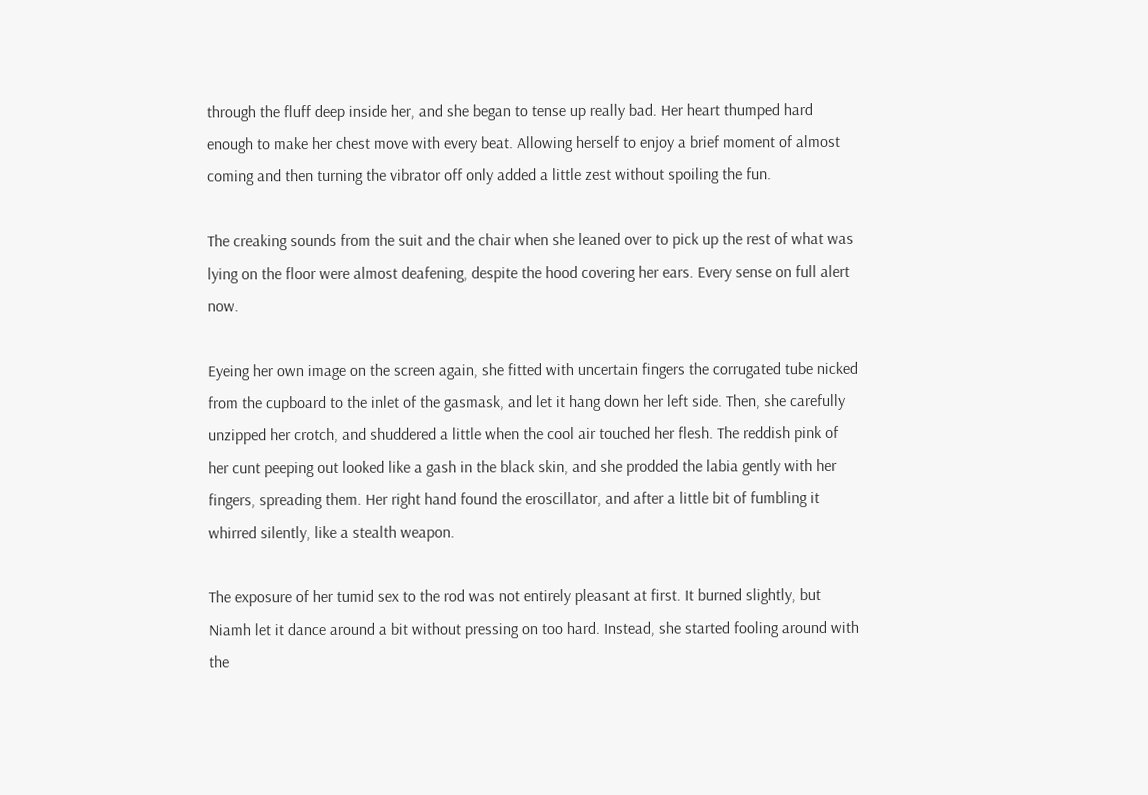through the fluff deep inside her, and she began to tense up really bad. Her heart thumped hard enough to make her chest move with every beat. Allowing herself to enjoy a brief moment of almost coming and then turning the vibrator off only added a little zest without spoiling the fun.

The creaking sounds from the suit and the chair when she leaned over to pick up the rest of what was lying on the floor were almost deafening, despite the hood covering her ears. Every sense on full alert now.

Eyeing her own image on the screen again, she fitted with uncertain fingers the corrugated tube nicked from the cupboard to the inlet of the gasmask, and let it hang down her left side. Then, she carefully unzipped her crotch, and shuddered a little when the cool air touched her flesh. The reddish pink of her cunt peeping out looked like a gash in the black skin, and she prodded the labia gently with her fingers, spreading them. Her right hand found the eroscillator, and after a little bit of fumbling it whirred silently, like a stealth weapon.

The exposure of her tumid sex to the rod was not entirely pleasant at first. It burned slightly, but Niamh let it dance around a bit without pressing on too hard. Instead, she started fooling around with the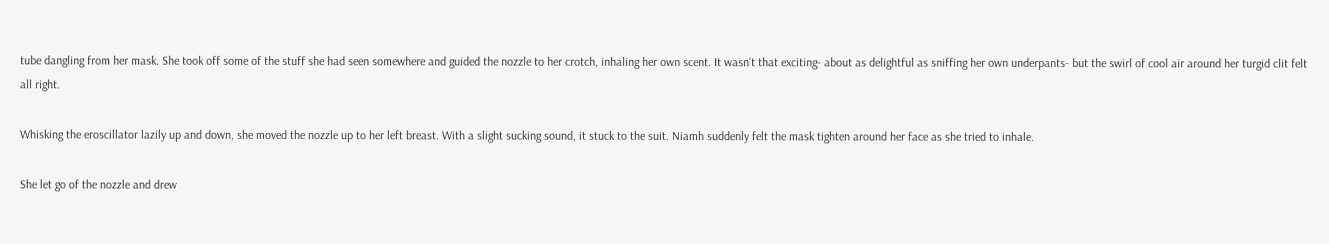tube dangling from her mask. She took off some of the stuff she had seen somewhere and guided the nozzle to her crotch, inhaling her own scent. It wasn’t that exciting- about as delightful as sniffing her own underpants- but the swirl of cool air around her turgid clit felt all right.

Whisking the eroscillator lazily up and down, she moved the nozzle up to her left breast. With a slight sucking sound, it stuck to the suit. Niamh suddenly felt the mask tighten around her face as she tried to inhale.

She let go of the nozzle and drew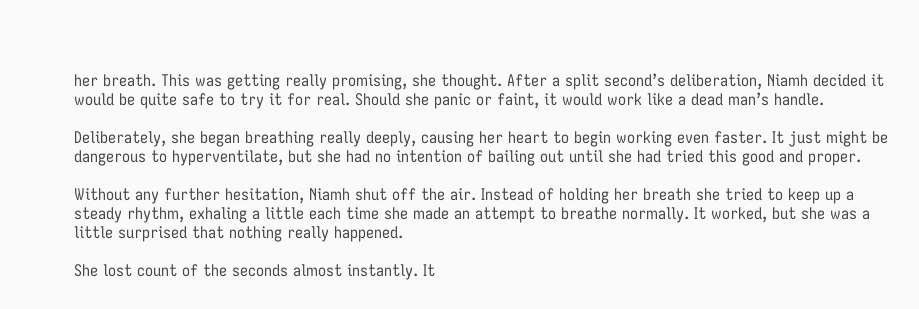her breath. This was getting really promising, she thought. After a split second’s deliberation, Niamh decided it would be quite safe to try it for real. Should she panic or faint, it would work like a dead man’s handle.

Deliberately, she began breathing really deeply, causing her heart to begin working even faster. It just might be dangerous to hyperventilate, but she had no intention of bailing out until she had tried this good and proper.

Without any further hesitation, Niamh shut off the air. Instead of holding her breath she tried to keep up a steady rhythm, exhaling a little each time she made an attempt to breathe normally. It worked, but she was a little surprised that nothing really happened.

She lost count of the seconds almost instantly. It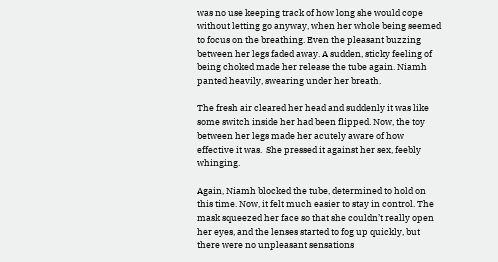was no use keeping track of how long she would cope without letting go anyway, when her whole being seemed to focus on the breathing. Even the pleasant buzzing between her legs faded away. A sudden, sticky feeling of being choked made her release the tube again. Niamh panted heavily, swearing under her breath.

The fresh air cleared her head and suddenly it was like some switch inside her had been flipped. Now, the toy between her legs made her acutely aware of how effective it was.  She pressed it against her sex, feebly whinging.

Again, Niamh blocked the tube, determined to hold on this time. Now, it felt much easier to stay in control. The mask squeezed her face so that she couldn’t really open her eyes, and the lenses started to fog up quickly, but there were no unpleasant sensations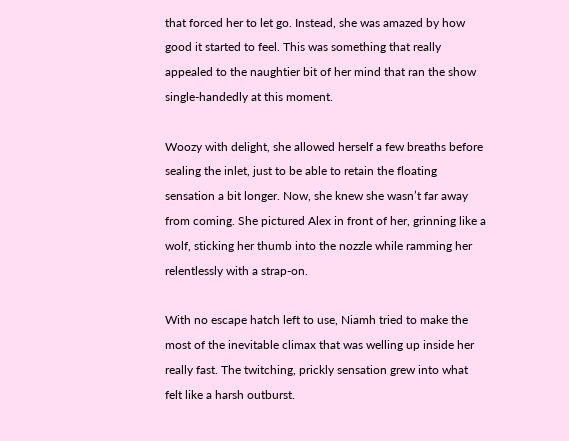that forced her to let go. Instead, she was amazed by how good it started to feel. This was something that really appealed to the naughtier bit of her mind that ran the show single-handedly at this moment.

Woozy with delight, she allowed herself a few breaths before sealing the inlet, just to be able to retain the floating sensation a bit longer. Now, she knew she wasn’t far away from coming. She pictured Alex in front of her, grinning like a wolf, sticking her thumb into the nozzle while ramming her relentlessly with a strap-on.

With no escape hatch left to use, Niamh tried to make the most of the inevitable climax that was welling up inside her really fast. The twitching, prickly sensation grew into what felt like a harsh outburst.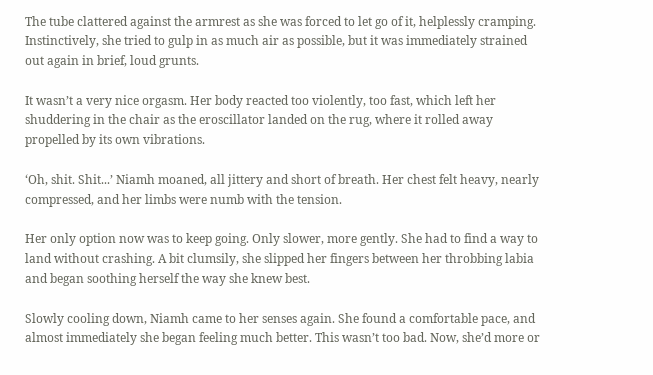The tube clattered against the armrest as she was forced to let go of it, helplessly cramping. Instinctively, she tried to gulp in as much air as possible, but it was immediately strained out again in brief, loud grunts.

It wasn’t a very nice orgasm. Her body reacted too violently, too fast, which left her shuddering in the chair as the eroscillator landed on the rug, where it rolled away propelled by its own vibrations.

‘Oh, shit. Shit...’ Niamh moaned, all jittery and short of breath. Her chest felt heavy, nearly compressed, and her limbs were numb with the tension.

Her only option now was to keep going. Only slower, more gently. She had to find a way to land without crashing. A bit clumsily, she slipped her fingers between her throbbing labia and began soothing herself the way she knew best.

Slowly cooling down, Niamh came to her senses again. She found a comfortable pace, and almost immediately she began feeling much better. This wasn’t too bad. Now, she’d more or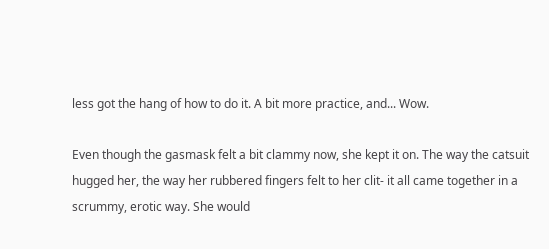less got the hang of how to do it. A bit more practice, and... Wow.

Even though the gasmask felt a bit clammy now, she kept it on. The way the catsuit hugged her, the way her rubbered fingers felt to her clit- it all came together in a scrummy, erotic way. She would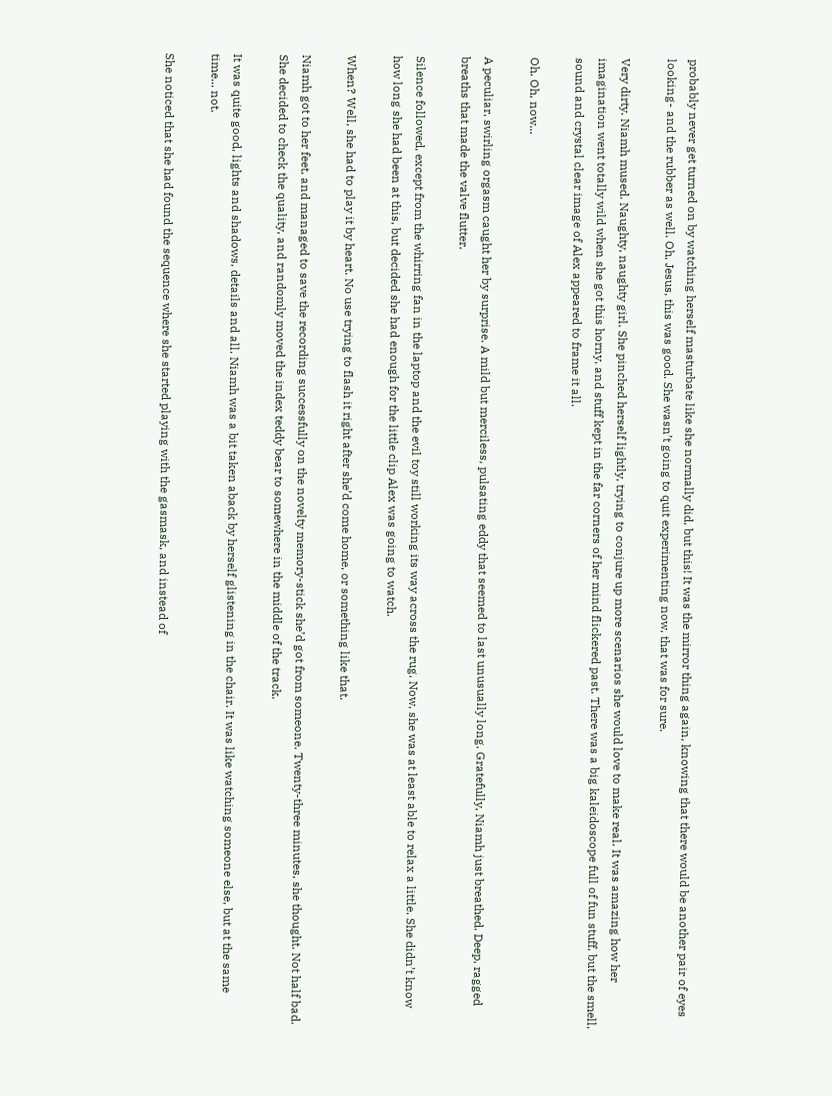probably never get turned on by watching herself masturbate like she normally did, but this! It was the mirror thing again, knowing that there would be another pair of eyes looking- and the rubber as well. Oh, Jesus, this was good. She wasn’t going to quit experimenting now, that was for sure.

Very dirty. Niamh mused. Naughty, naughty girl. She pinched herself lightly, trying to conjure up more scenarios she would love to make real. It was amazing how her imagination went totally wild when she got this horny, and stuff kept in the far corners of her mind flickered past. There was a big kaleidoscope full of fun stuff, but the smell, sound and crystal clear image of Alex appeared to frame it all.

Oh. Oh, now...

A peculiar, swirling orgasm caught her by surprise. A mild but merciless, pulsating eddy that seemed to last unusually long. Gratefully, Niamh just breathed. Deep, ragged breaths that made the valve flutter.

Silence followed, except from the whirring fan in the laptop and the evil toy still working its way across the rug. Now, she was at least able to relax a little. She didn’t know how long she had been at this, but decided she had enough for the little clip Alex was going to watch.

When? Well, she had to play it by heart. No use trying to flash it right after she’d come home, or something like that.

Niamh got to her feet, and managed to save the recording successfully on the novelty memory-stick she’d got from someone. Twenty-three minutes, she thought. Not half bad. She decided to check the quality, and randomly moved the index teddy bear to somewhere in the middle of the track.

It was quite good, lights and shadows, details and all. Niamh was a bit taken aback by herself glistening in the chair. It was like watching someone else, but at the same time... not.

She noticed that she had found the sequence where she started playing with the gasmask, and instead of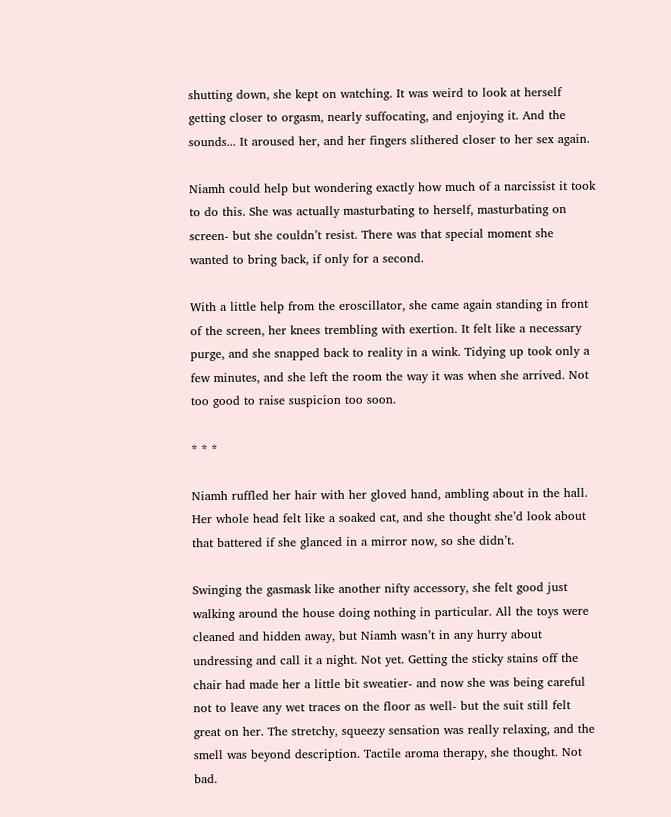shutting down, she kept on watching. It was weird to look at herself getting closer to orgasm, nearly suffocating, and enjoying it. And the sounds... It aroused her, and her fingers slithered closer to her sex again.

Niamh could help but wondering exactly how much of a narcissist it took to do this. She was actually masturbating to herself, masturbating on screen- but she couldn’t resist. There was that special moment she wanted to bring back, if only for a second.

With a little help from the eroscillator, she came again standing in front of the screen, her knees trembling with exertion. It felt like a necessary purge, and she snapped back to reality in a wink. Tidying up took only a few minutes, and she left the room the way it was when she arrived. Not too good to raise suspicion too soon.

* * *

Niamh ruffled her hair with her gloved hand, ambling about in the hall. Her whole head felt like a soaked cat, and she thought she’d look about that battered if she glanced in a mirror now, so she didn’t.

Swinging the gasmask like another nifty accessory, she felt good just walking around the house doing nothing in particular. All the toys were cleaned and hidden away, but Niamh wasn’t in any hurry about undressing and call it a night. Not yet. Getting the sticky stains off the chair had made her a little bit sweatier- and now she was being careful not to leave any wet traces on the floor as well- but the suit still felt great on her. The stretchy, squeezy sensation was really relaxing, and the smell was beyond description. Tactile aroma therapy, she thought. Not bad.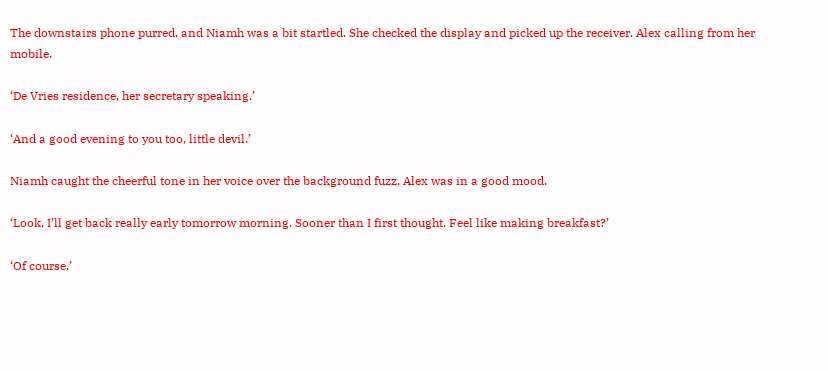The downstairs phone purred, and Niamh was a bit startled. She checked the display and picked up the receiver. Alex calling from her mobile.

‘De Vries residence, her secretary speaking.’

‘And a good evening to you too, little devil.’

Niamh caught the cheerful tone in her voice over the background fuzz. Alex was in a good mood.

‘Look, I’ll get back really early tomorrow morning. Sooner than I first thought. Feel like making breakfast?’

‘Of course.’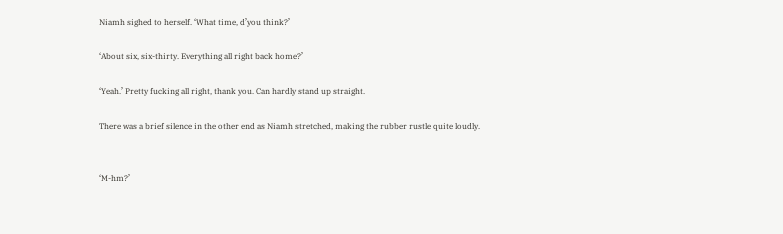Niamh sighed to herself. ‘What time, d’you think?’

‘About six, six-thirty. Everything all right back home?’

‘Yeah.’ Pretty fucking all right, thank you. Can hardly stand up straight.

There was a brief silence in the other end as Niamh stretched, making the rubber rustle quite loudly.


‘M-hm?’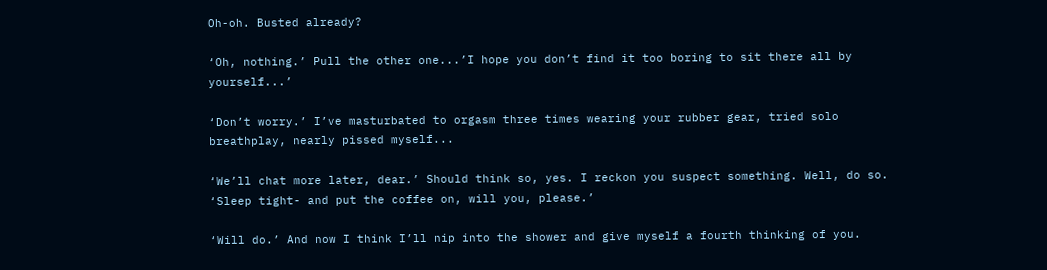Oh-oh. Busted already?

‘Oh, nothing.’ Pull the other one...’I hope you don’t find it too boring to sit there all by yourself...’

‘Don’t worry.’ I’ve masturbated to orgasm three times wearing your rubber gear, tried solo breathplay, nearly pissed myself...

‘We’ll chat more later, dear.’ Should think so, yes. I reckon you suspect something. Well, do so. ‘Sleep tight- and put the coffee on, will you, please.’

‘Will do.’ And now I think I’ll nip into the shower and give myself a fourth thinking of you.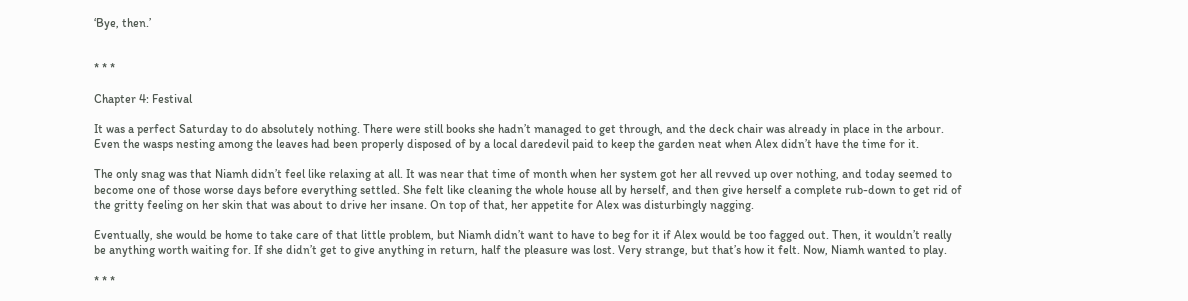‘Bye, then.’


* * *

Chapter 4: Festival

It was a perfect Saturday to do absolutely nothing. There were still books she hadn’t managed to get through, and the deck chair was already in place in the arbour. Even the wasps nesting among the leaves had been properly disposed of by a local daredevil paid to keep the garden neat when Alex didn’t have the time for it.

The only snag was that Niamh didn’t feel like relaxing at all. It was near that time of month when her system got her all revved up over nothing, and today seemed to become one of those worse days before everything settled. She felt like cleaning the whole house all by herself, and then give herself a complete rub-down to get rid of the gritty feeling on her skin that was about to drive her insane. On top of that, her appetite for Alex was disturbingly nagging.

Eventually, she would be home to take care of that little problem, but Niamh didn’t want to have to beg for it if Alex would be too fagged out. Then, it wouldn’t really be anything worth waiting for. If she didn’t get to give anything in return, half the pleasure was lost. Very strange, but that’s how it felt. Now, Niamh wanted to play.

* * *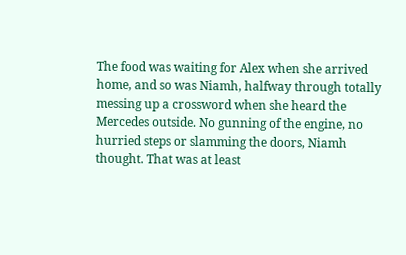The food was waiting for Alex when she arrived home, and so was Niamh, halfway through totally messing up a crossword when she heard the Mercedes outside. No gunning of the engine, no hurried steps or slamming the doors, Niamh thought. That was at least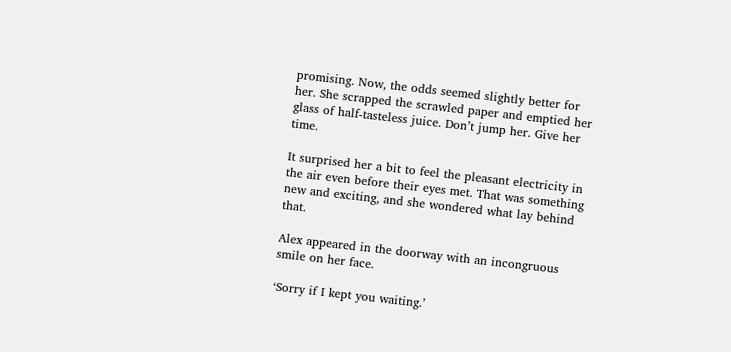promising. Now, the odds seemed slightly better for her. She scrapped the scrawled paper and emptied her glass of half-tasteless juice. Don’t jump her. Give her time.

It surprised her a bit to feel the pleasant electricity in the air even before their eyes met. That was something new and exciting, and she wondered what lay behind that.

Alex appeared in the doorway with an incongruous smile on her face.

‘Sorry if I kept you waiting.’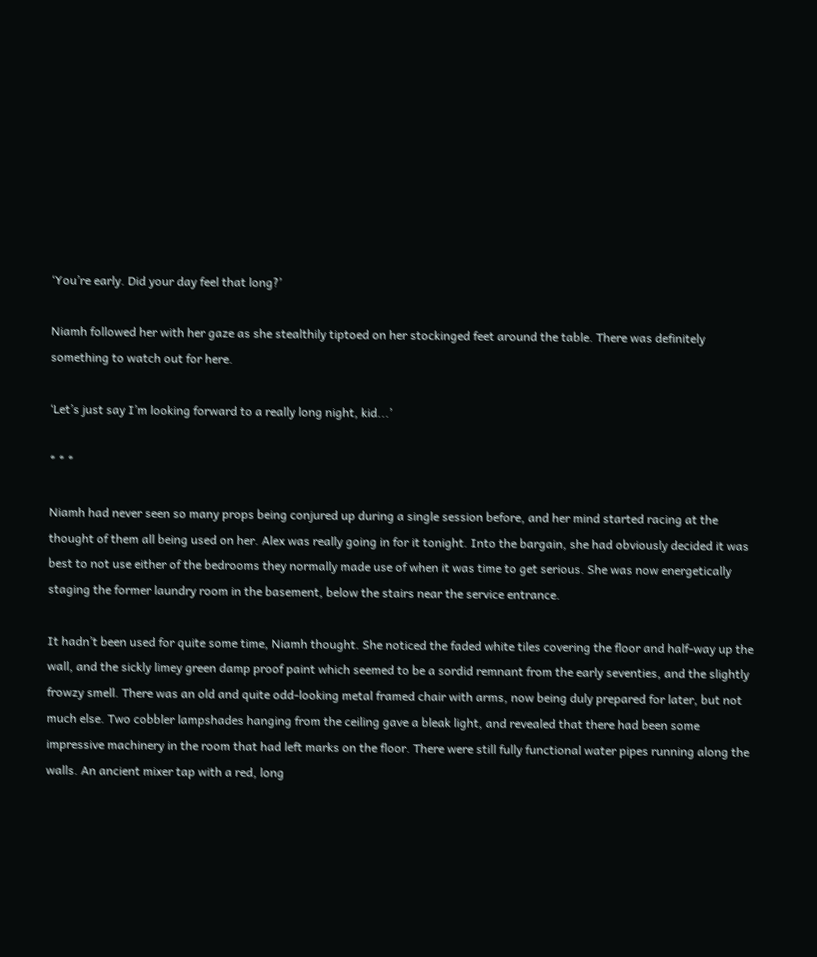‘You’re early. Did your day feel that long?’

Niamh followed her with her gaze as she stealthily tiptoed on her stockinged feet around the table. There was definitely something to watch out for here.

‘Let’s just say I’m looking forward to a really long night, kid...’

* * *

Niamh had never seen so many props being conjured up during a single session before, and her mind started racing at the thought of them all being used on her. Alex was really going in for it tonight. Into the bargain, she had obviously decided it was best to not use either of the bedrooms they normally made use of when it was time to get serious. She was now energetically staging the former laundry room in the basement, below the stairs near the service entrance.

It hadn’t been used for quite some time, Niamh thought. She noticed the faded white tiles covering the floor and half-way up the wall, and the sickly limey green damp proof paint which seemed to be a sordid remnant from the early seventies, and the slightly frowzy smell. There was an old and quite odd-looking metal framed chair with arms, now being duly prepared for later, but not much else. Two cobbler lampshades hanging from the ceiling gave a bleak light, and revealed that there had been some impressive machinery in the room that had left marks on the floor. There were still fully functional water pipes running along the walls. An ancient mixer tap with a red, long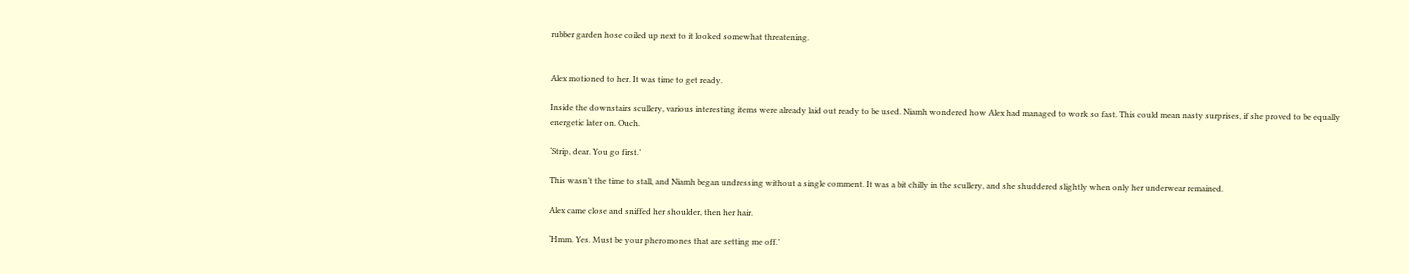rubber garden hose coiled up next to it looked somewhat threatening.


Alex motioned to her. It was time to get ready.

Inside the downstairs scullery, various interesting items were already laid out ready to be used. Niamh wondered how Alex had managed to work so fast. This could mean nasty surprises, if she proved to be equally energetic later on. Ouch.

‘Strip, dear. You go first.’

This wasn’t the time to stall, and Niamh began undressing without a single comment. It was a bit chilly in the scullery, and she shuddered slightly when only her underwear remained.

Alex came close and sniffed her shoulder, then her hair.

‘Hmm. Yes. Must be your pheromones that are setting me off.’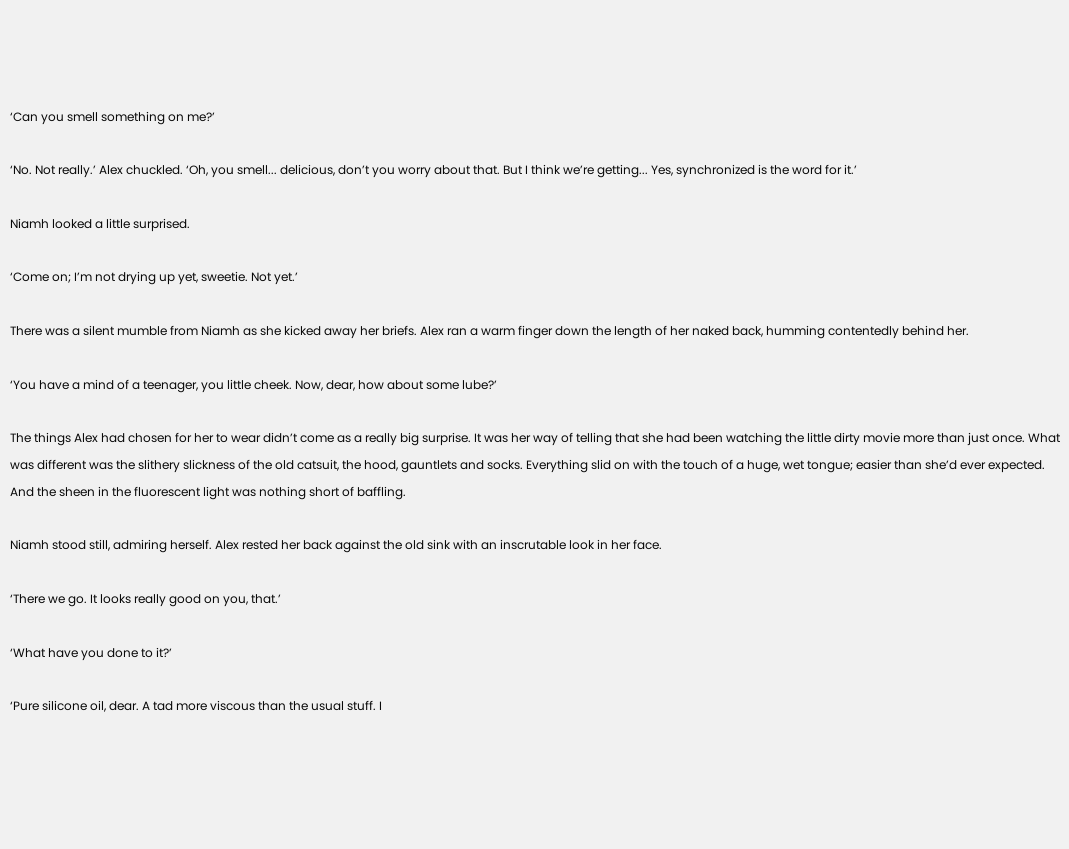‘Can you smell something on me?’

‘No. Not really.’ Alex chuckled. ‘Oh, you smell... delicious, don’t you worry about that. But I think we’re getting... Yes, synchronized is the word for it.’

Niamh looked a little surprised.

‘Come on; I’m not drying up yet, sweetie. Not yet.’

There was a silent mumble from Niamh as she kicked away her briefs. Alex ran a warm finger down the length of her naked back, humming contentedly behind her.

‘You have a mind of a teenager, you little cheek. Now, dear, how about some lube?’

The things Alex had chosen for her to wear didn’t come as a really big surprise. It was her way of telling that she had been watching the little dirty movie more than just once. What was different was the slithery slickness of the old catsuit, the hood, gauntlets and socks. Everything slid on with the touch of a huge, wet tongue; easier than she’d ever expected. And the sheen in the fluorescent light was nothing short of baffling.

Niamh stood still, admiring herself. Alex rested her back against the old sink with an inscrutable look in her face.

‘There we go. It looks really good on you, that.’

‘What have you done to it?’

‘Pure silicone oil, dear. A tad more viscous than the usual stuff. I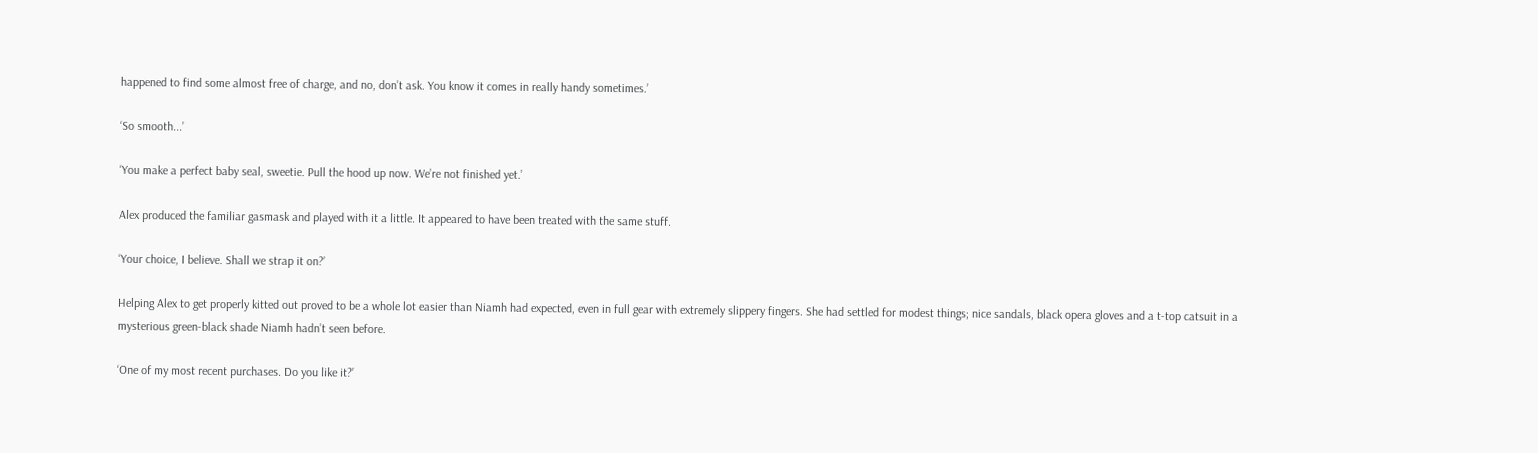happened to find some almost free of charge, and no, don’t ask. You know it comes in really handy sometimes.’

‘So smooth...’

‘You make a perfect baby seal, sweetie. Pull the hood up now. We’re not finished yet.’

Alex produced the familiar gasmask and played with it a little. It appeared to have been treated with the same stuff.

‘Your choice, I believe. Shall we strap it on?’

Helping Alex to get properly kitted out proved to be a whole lot easier than Niamh had expected, even in full gear with extremely slippery fingers. She had settled for modest things; nice sandals, black opera gloves and a t-top catsuit in a mysterious green-black shade Niamh hadn’t seen before.

‘One of my most recent purchases. Do you like it?’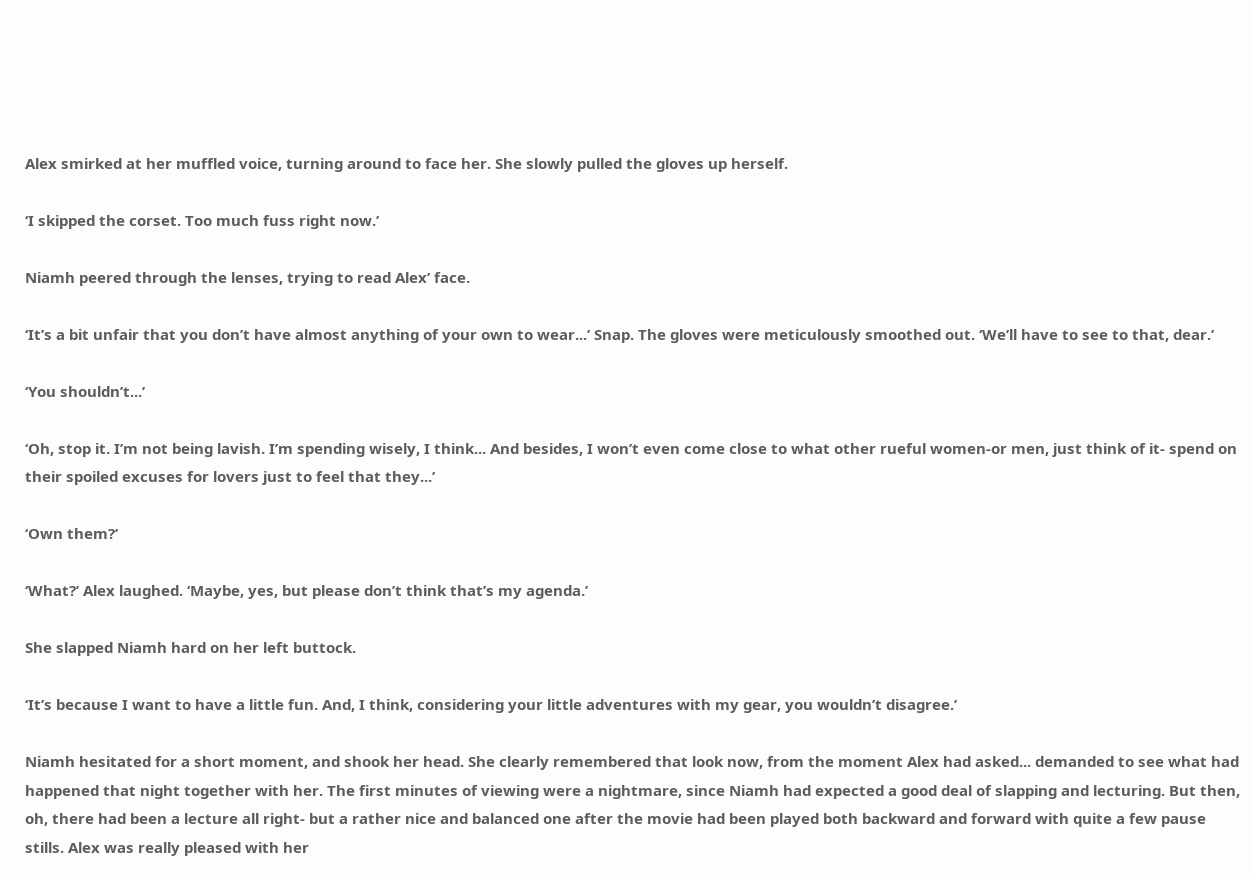Alex smirked at her muffled voice, turning around to face her. She slowly pulled the gloves up herself.

‘I skipped the corset. Too much fuss right now.’

Niamh peered through the lenses, trying to read Alex’ face.

‘It’s a bit unfair that you don’t have almost anything of your own to wear...’ Snap. The gloves were meticulously smoothed out. ‘We’ll have to see to that, dear.’

‘You shouldn’t...’

‘Oh, stop it. I’m not being lavish. I’m spending wisely, I think... And besides, I won’t even come close to what other rueful women-or men, just think of it- spend on their spoiled excuses for lovers just to feel that they...’

‘Own them?’

‘What?’ Alex laughed. ‘Maybe, yes, but please don’t think that’s my agenda.’

She slapped Niamh hard on her left buttock.

‘It’s because I want to have a little fun. And, I think, considering your little adventures with my gear, you wouldn’t disagree.’

Niamh hesitated for a short moment, and shook her head. She clearly remembered that look now, from the moment Alex had asked... demanded to see what had happened that night together with her. The first minutes of viewing were a nightmare, since Niamh had expected a good deal of slapping and lecturing. But then, oh, there had been a lecture all right- but a rather nice and balanced one after the movie had been played both backward and forward with quite a few pause stills. Alex was really pleased with her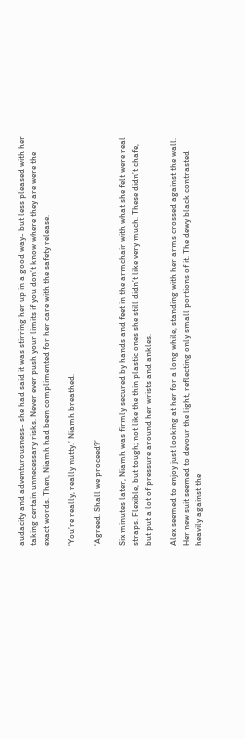audacity and adventurousness- she had said it was stirring her up in a good way- but less pleased with her taking certain unnecessary risks. Never ever push your limits if you don’t know where they are were the exact words. Then, Niamh had been complimented for her care with the safety release.

‘You’re really, really nutty.’ Niamh breathed.

‘Agreed. Shall we proceed?’

Six minutes later, Niamh was firmly secured by hands and feet in the armchair with what she felt were real straps. Flexible, but tough; not like the thin plastic ones she still didn’t like very much. These didn’t chafe, but put a lot of pressure around her wrists and ankles.

Alex seemed to enjoy just looking at her for a long while, standing with her arms crossed against the wall. Her new suit seemed to devour the light, reflecting only small portions of it. The dewy black contrasted heavily against the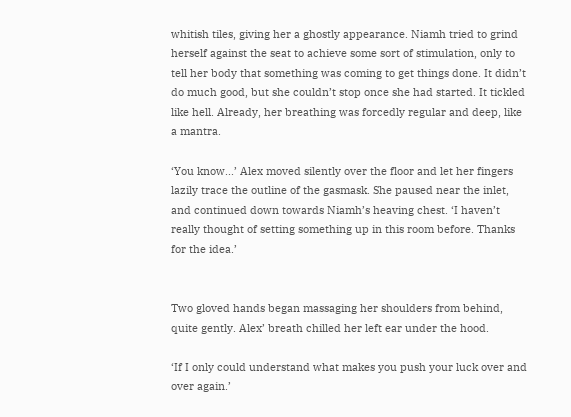whitish tiles, giving her a ghostly appearance. Niamh tried to grind herself against the seat to achieve some sort of stimulation, only to tell her body that something was coming to get things done. It didn’t do much good, but she couldn’t stop once she had started. It tickled like hell. Already, her breathing was forcedly regular and deep, like a mantra.

‘You know...’ Alex moved silently over the floor and let her fingers lazily trace the outline of the gasmask. She paused near the inlet, and continued down towards Niamh’s heaving chest. ‘I haven’t really thought of setting something up in this room before. Thanks for the idea.’


Two gloved hands began massaging her shoulders from behind, quite gently. Alex’ breath chilled her left ear under the hood.

‘If I only could understand what makes you push your luck over and over again.’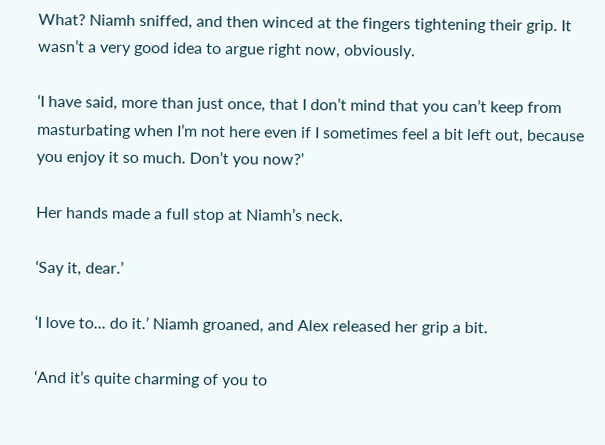What? Niamh sniffed, and then winced at the fingers tightening their grip. It wasn’t a very good idea to argue right now, obviously.

‘I have said, more than just once, that I don’t mind that you can’t keep from masturbating when I’m not here even if I sometimes feel a bit left out, because you enjoy it so much. Don’t you now?’

Her hands made a full stop at Niamh’s neck.

‘Say it, dear.’

‘I love to... do it.’ Niamh groaned, and Alex released her grip a bit.

‘And it’s quite charming of you to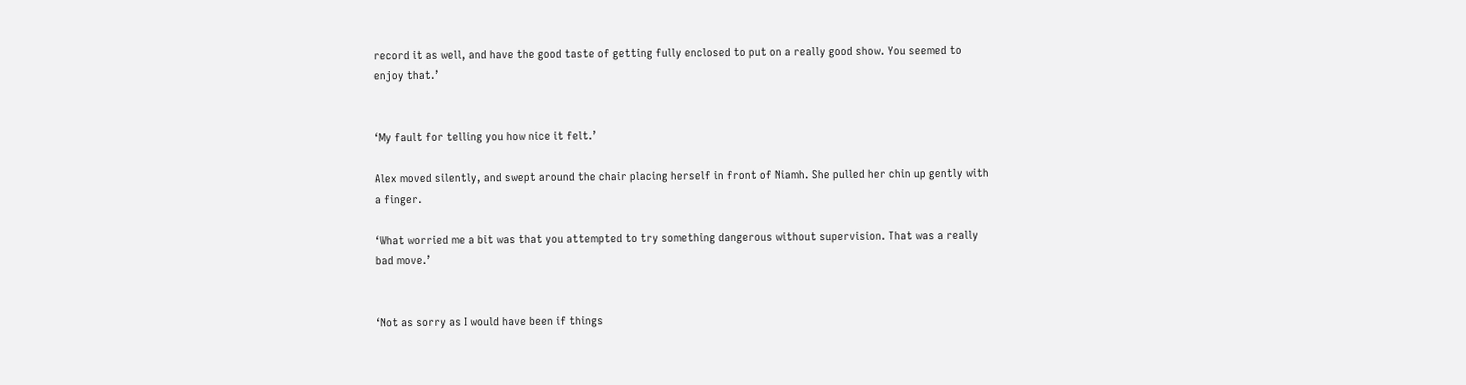record it as well, and have the good taste of getting fully enclosed to put on a really good show. You seemed to enjoy that.’


‘My fault for telling you how nice it felt.’

Alex moved silently, and swept around the chair placing herself in front of Niamh. She pulled her chin up gently with a finger.

‘What worried me a bit was that you attempted to try something dangerous without supervision. That was a really bad move.’


‘Not as sorry as I would have been if things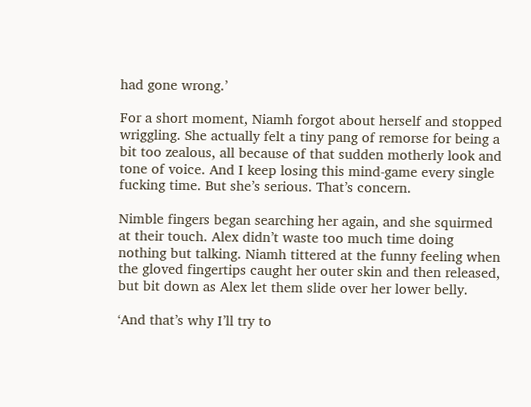had gone wrong.’

For a short moment, Niamh forgot about herself and stopped wriggling. She actually felt a tiny pang of remorse for being a bit too zealous, all because of that sudden motherly look and tone of voice. And I keep losing this mind-game every single fucking time. But she’s serious. That’s concern.

Nimble fingers began searching her again, and she squirmed at their touch. Alex didn’t waste too much time doing nothing but talking. Niamh tittered at the funny feeling when the gloved fingertips caught her outer skin and then released, but bit down as Alex let them slide over her lower belly.

‘And that’s why I’ll try to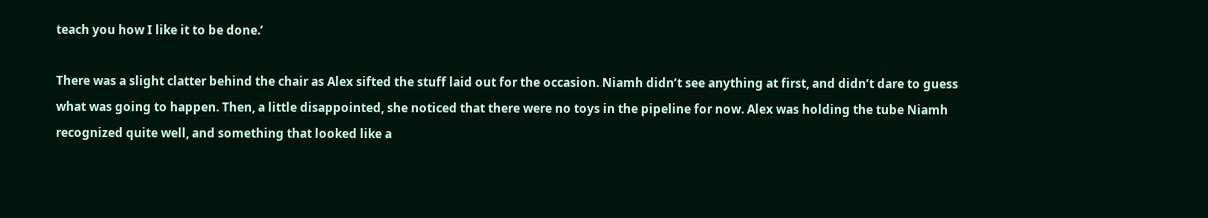teach you how I like it to be done.’

There was a slight clatter behind the chair as Alex sifted the stuff laid out for the occasion. Niamh didn’t see anything at first, and didn’t dare to guess what was going to happen. Then, a little disappointed, she noticed that there were no toys in the pipeline for now. Alex was holding the tube Niamh recognized quite well, and something that looked like a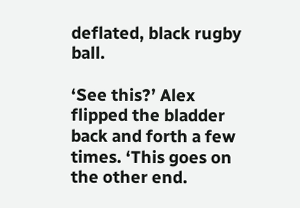deflated, black rugby ball.

‘See this?’ Alex flipped the bladder back and forth a few times. ‘This goes on the other end.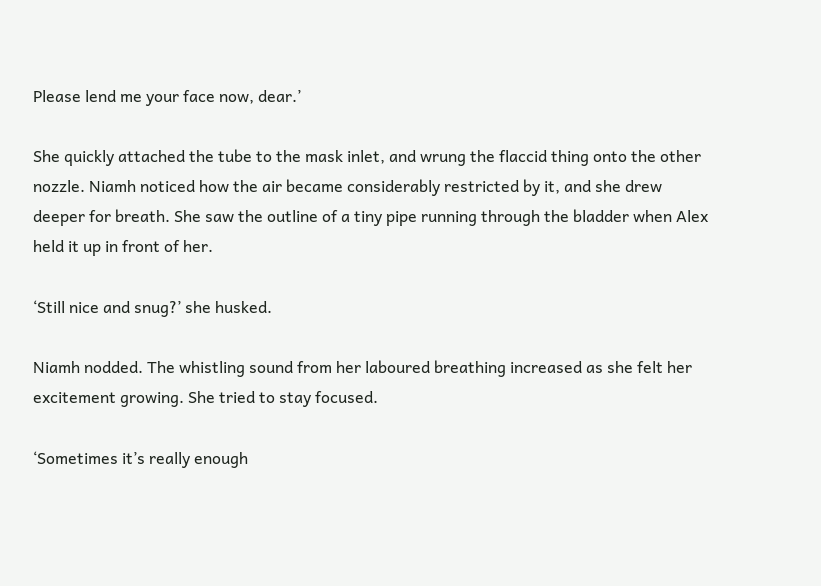Please lend me your face now, dear.’

She quickly attached the tube to the mask inlet, and wrung the flaccid thing onto the other nozzle. Niamh noticed how the air became considerably restricted by it, and she drew deeper for breath. She saw the outline of a tiny pipe running through the bladder when Alex held it up in front of her.

‘Still nice and snug?’ she husked.

Niamh nodded. The whistling sound from her laboured breathing increased as she felt her excitement growing. She tried to stay focused.

‘Sometimes it’s really enough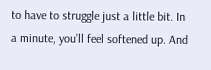to have to struggle just a little bit. In a minute, you’ll feel softened up. And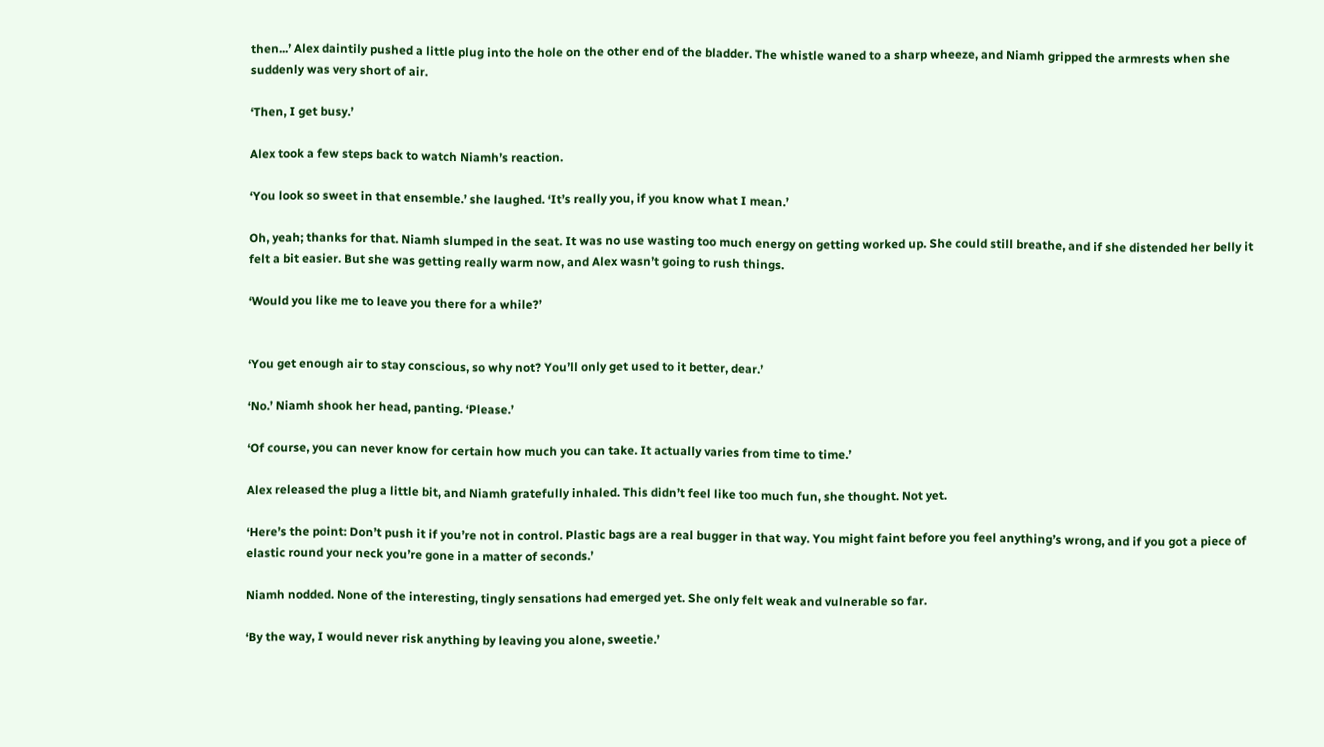then...’ Alex daintily pushed a little plug into the hole on the other end of the bladder. The whistle waned to a sharp wheeze, and Niamh gripped the armrests when she suddenly was very short of air.

‘Then, I get busy.’

Alex took a few steps back to watch Niamh’s reaction.

‘You look so sweet in that ensemble.’ she laughed. ‘It’s really you, if you know what I mean.’

Oh, yeah; thanks for that. Niamh slumped in the seat. It was no use wasting too much energy on getting worked up. She could still breathe, and if she distended her belly it felt a bit easier. But she was getting really warm now, and Alex wasn’t going to rush things.

‘Would you like me to leave you there for a while?’


‘You get enough air to stay conscious, so why not? You’ll only get used to it better, dear.’

‘No.’ Niamh shook her head, panting. ‘Please.’

‘Of course, you can never know for certain how much you can take. It actually varies from time to time.’

Alex released the plug a little bit, and Niamh gratefully inhaled. This didn’t feel like too much fun, she thought. Not yet.

‘Here’s the point: Don’t push it if you’re not in control. Plastic bags are a real bugger in that way. You might faint before you feel anything’s wrong, and if you got a piece of elastic round your neck you’re gone in a matter of seconds.’

Niamh nodded. None of the interesting, tingly sensations had emerged yet. She only felt weak and vulnerable so far.

‘By the way, I would never risk anything by leaving you alone, sweetie.’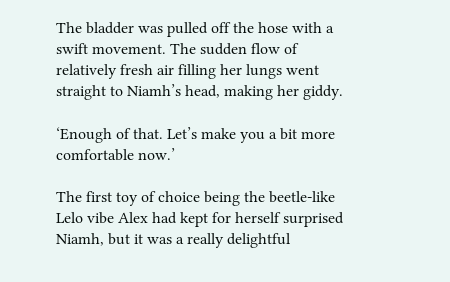The bladder was pulled off the hose with a swift movement. The sudden flow of relatively fresh air filling her lungs went straight to Niamh’s head, making her giddy.

‘Enough of that. Let’s make you a bit more comfortable now.’

The first toy of choice being the beetle-like Lelo vibe Alex had kept for herself surprised Niamh, but it was a really delightful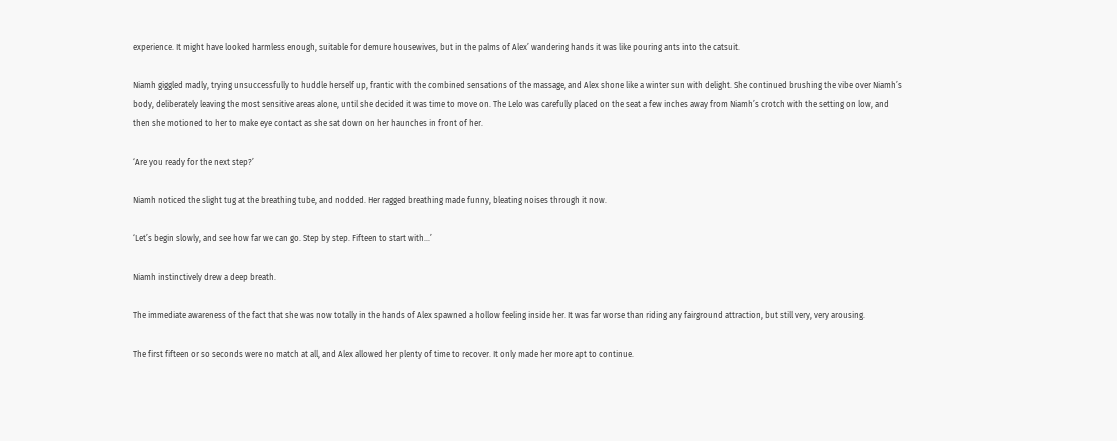experience. It might have looked harmless enough, suitable for demure housewives, but in the palms of Alex’ wandering hands it was like pouring ants into the catsuit.

Niamh giggled madly, trying unsuccessfully to huddle herself up, frantic with the combined sensations of the massage, and Alex shone like a winter sun with delight. She continued brushing the vibe over Niamh’s body, deliberately leaving the most sensitive areas alone, until she decided it was time to move on. The Lelo was carefully placed on the seat a few inches away from Niamh’s crotch with the setting on low, and then she motioned to her to make eye contact as she sat down on her haunches in front of her.

‘Are you ready for the next step?’

Niamh noticed the slight tug at the breathing tube, and nodded. Her ragged breathing made funny, bleating noises through it now.

‘Let’s begin slowly, and see how far we can go. Step by step. Fifteen to start with...’

Niamh instinctively drew a deep breath.

The immediate awareness of the fact that she was now totally in the hands of Alex spawned a hollow feeling inside her. It was far worse than riding any fairground attraction, but still very, very arousing.

The first fifteen or so seconds were no match at all, and Alex allowed her plenty of time to recover. It only made her more apt to continue.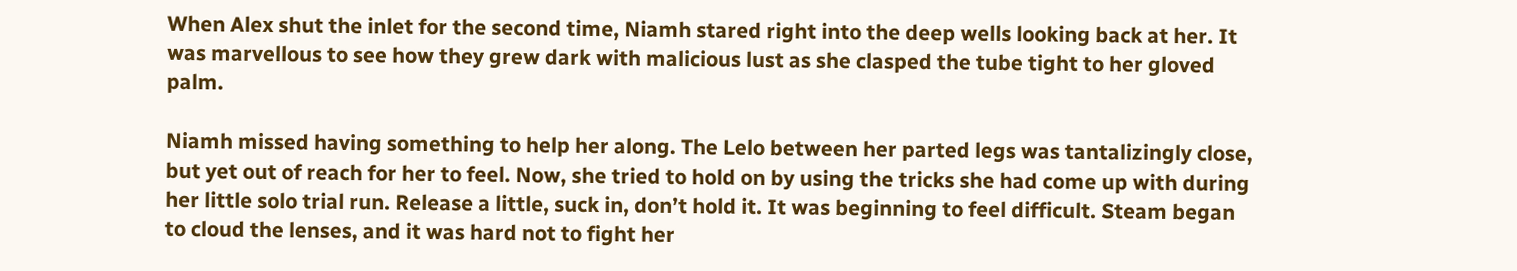When Alex shut the inlet for the second time, Niamh stared right into the deep wells looking back at her. It was marvellous to see how they grew dark with malicious lust as she clasped the tube tight to her gloved palm.

Niamh missed having something to help her along. The Lelo between her parted legs was tantalizingly close, but yet out of reach for her to feel. Now, she tried to hold on by using the tricks she had come up with during her little solo trial run. Release a little, suck in, don’t hold it. It was beginning to feel difficult. Steam began to cloud the lenses, and it was hard not to fight her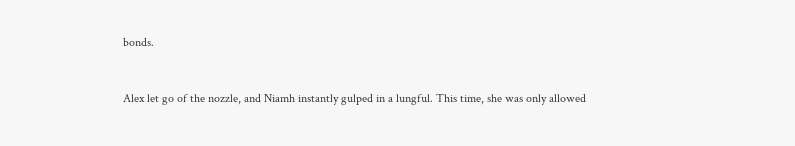bonds.


Alex let go of the nozzle, and Niamh instantly gulped in a lungful. This time, she was only allowed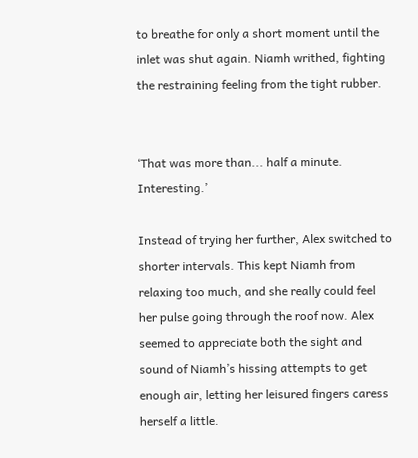to breathe for only a short moment until the inlet was shut again. Niamh writhed, fighting the restraining feeling from the tight rubber.


‘That was more than... half a minute. Interesting.’

Instead of trying her further, Alex switched to shorter intervals. This kept Niamh from relaxing too much, and she really could feel her pulse going through the roof now. Alex seemed to appreciate both the sight and sound of Niamh’s hissing attempts to get enough air, letting her leisured fingers caress herself a little.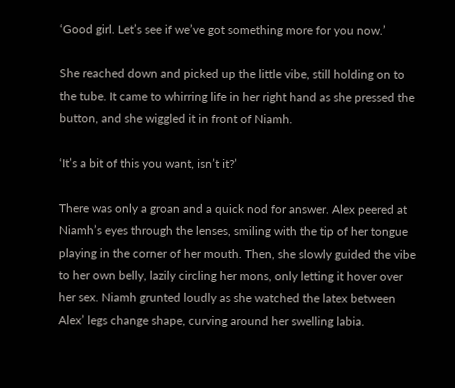‘Good girl. Let’s see if we’ve got something more for you now.’

She reached down and picked up the little vibe, still holding on to the tube. It came to whirring life in her right hand as she pressed the button, and she wiggled it in front of Niamh.

‘It’s a bit of this you want, isn’t it?’

There was only a groan and a quick nod for answer. Alex peered at Niamh’s eyes through the lenses, smiling with the tip of her tongue playing in the corner of her mouth. Then, she slowly guided the vibe to her own belly, lazily circling her mons, only letting it hover over her sex. Niamh grunted loudly as she watched the latex between Alex’ legs change shape, curving around her swelling labia.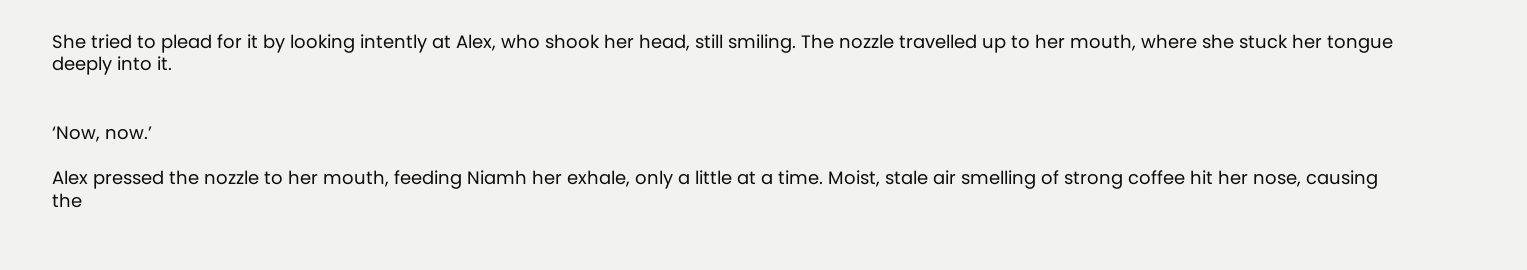She tried to plead for it by looking intently at Alex, who shook her head, still smiling. The nozzle travelled up to her mouth, where she stuck her tongue deeply into it.


‘Now, now.’

Alex pressed the nozzle to her mouth, feeding Niamh her exhale, only a little at a time. Moist, stale air smelling of strong coffee hit her nose, causing the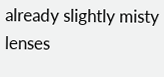already slightly misty lenses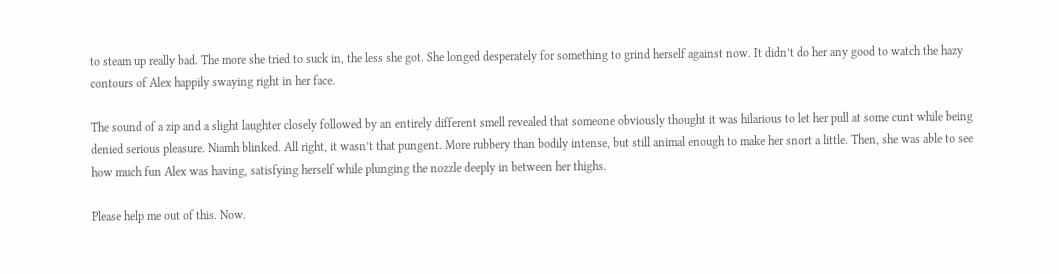to steam up really bad. The more she tried to suck in, the less she got. She longed desperately for something to grind herself against now. It didn’t do her any good to watch the hazy contours of Alex happily swaying right in her face.

The sound of a zip and a slight laughter closely followed by an entirely different smell revealed that someone obviously thought it was hilarious to let her pull at some cunt while being denied serious pleasure. Niamh blinked. All right, it wasn’t that pungent. More rubbery than bodily intense, but still animal enough to make her snort a little. Then, she was able to see how much fun Alex was having, satisfying herself while plunging the nozzle deeply in between her thighs.

Please help me out of this. Now.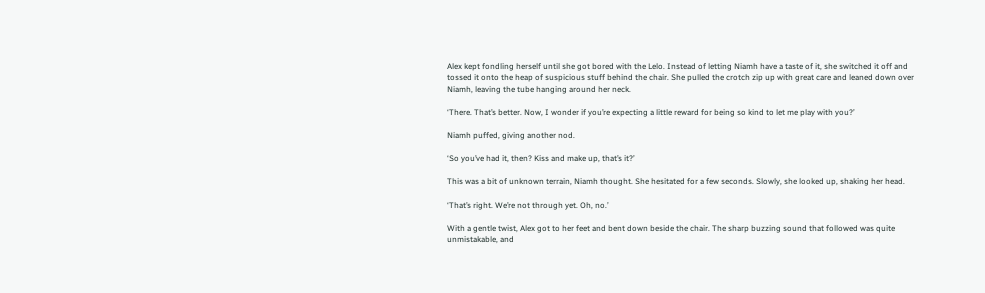Alex kept fondling herself until she got bored with the Lelo. Instead of letting Niamh have a taste of it, she switched it off and tossed it onto the heap of suspicious stuff behind the chair. She pulled the crotch zip up with great care and leaned down over Niamh, leaving the tube hanging around her neck.

‘There. That’s better. Now, I wonder if you’re expecting a little reward for being so kind to let me play with you?’

Niamh puffed, giving another nod.

‘So you’ve had it, then? Kiss and make up, that’s it?’

This was a bit of unknown terrain, Niamh thought. She hesitated for a few seconds. Slowly, she looked up, shaking her head.

‘That’s right. We’re not through yet. Oh, no.’

With a gentle twist, Alex got to her feet and bent down beside the chair. The sharp buzzing sound that followed was quite unmistakable, and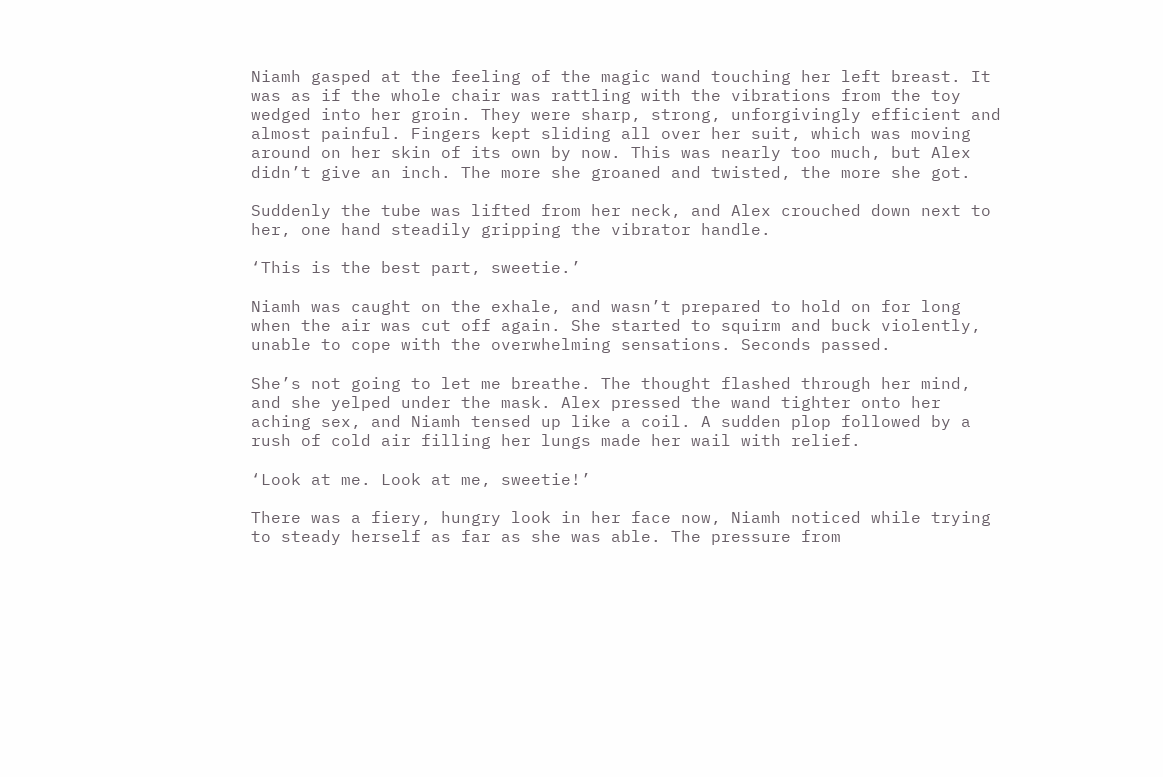Niamh gasped at the feeling of the magic wand touching her left breast. It was as if the whole chair was rattling with the vibrations from the toy wedged into her groin. They were sharp, strong, unforgivingly efficient and almost painful. Fingers kept sliding all over her suit, which was moving around on her skin of its own by now. This was nearly too much, but Alex didn’t give an inch. The more she groaned and twisted, the more she got.

Suddenly the tube was lifted from her neck, and Alex crouched down next to her, one hand steadily gripping the vibrator handle.

‘This is the best part, sweetie.’

Niamh was caught on the exhale, and wasn’t prepared to hold on for long when the air was cut off again. She started to squirm and buck violently, unable to cope with the overwhelming sensations. Seconds passed.

She’s not going to let me breathe. The thought flashed through her mind, and she yelped under the mask. Alex pressed the wand tighter onto her aching sex, and Niamh tensed up like a coil. A sudden plop followed by a rush of cold air filling her lungs made her wail with relief.

‘Look at me. Look at me, sweetie!’

There was a fiery, hungry look in her face now, Niamh noticed while trying to steady herself as far as she was able. The pressure from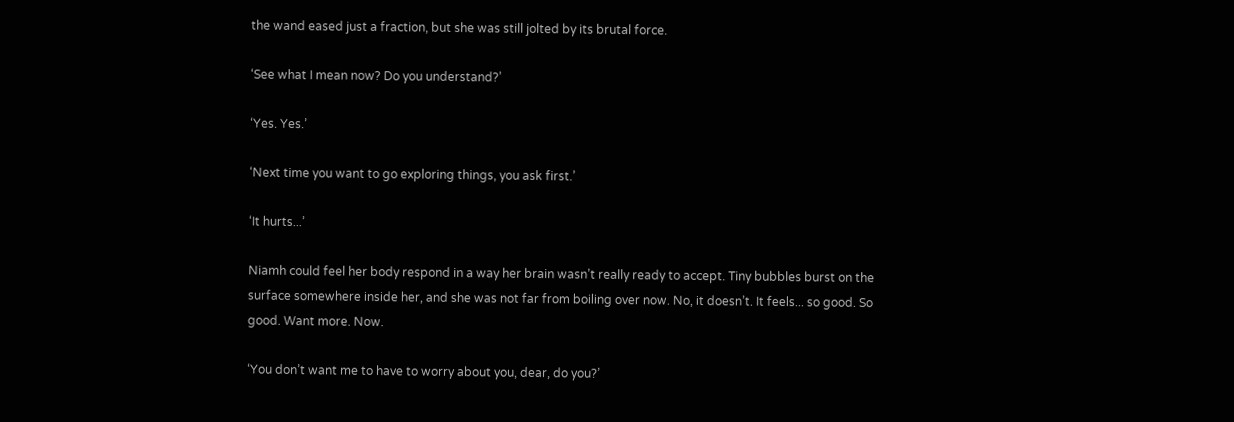the wand eased just a fraction, but she was still jolted by its brutal force.

‘See what I mean now? Do you understand?’

‘Yes. Yes.’

‘Next time you want to go exploring things, you ask first.’

‘It hurts...’

Niamh could feel her body respond in a way her brain wasn’t really ready to accept. Tiny bubbles burst on the surface somewhere inside her, and she was not far from boiling over now. No, it doesn’t. It feels... so good. So good. Want more. Now.

‘You don’t want me to have to worry about you, dear, do you?’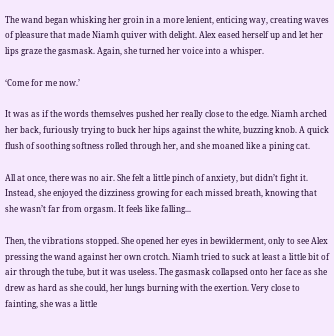The wand began whisking her groin in a more lenient, enticing way, creating waves of pleasure that made Niamh quiver with delight. Alex eased herself up and let her lips graze the gasmask. Again, she turned her voice into a whisper.

‘Come for me now.’

It was as if the words themselves pushed her really close to the edge. Niamh arched her back, furiously trying to buck her hips against the white, buzzing knob. A quick flush of soothing softness rolled through her, and she moaned like a pining cat.

All at once, there was no air. She felt a little pinch of anxiety, but didn’t fight it. Instead, she enjoyed the dizziness growing for each missed breath, knowing that she wasn’t far from orgasm. It feels like falling...

Then, the vibrations stopped. She opened her eyes in bewilderment, only to see Alex pressing the wand against her own crotch. Niamh tried to suck at least a little bit of air through the tube, but it was useless. The gasmask collapsed onto her face as she drew as hard as she could, her lungs burning with the exertion. Very close to fainting, she was a little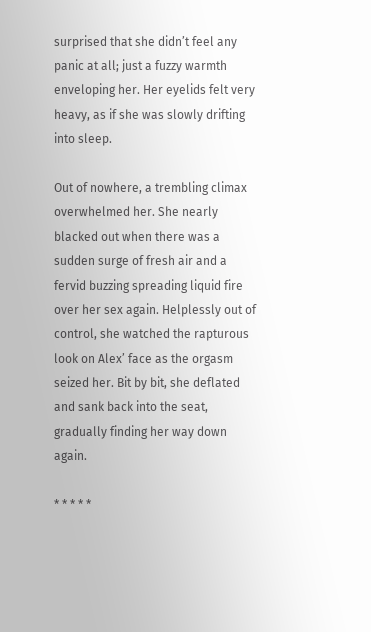surprised that she didn’t feel any panic at all; just a fuzzy warmth enveloping her. Her eyelids felt very heavy, as if she was slowly drifting into sleep.

Out of nowhere, a trembling climax overwhelmed her. She nearly blacked out when there was a sudden surge of fresh air and a fervid buzzing spreading liquid fire over her sex again. Helplessly out of control, she watched the rapturous look on Alex’ face as the orgasm seized her. Bit by bit, she deflated and sank back into the seat, gradually finding her way down again.

* * * * *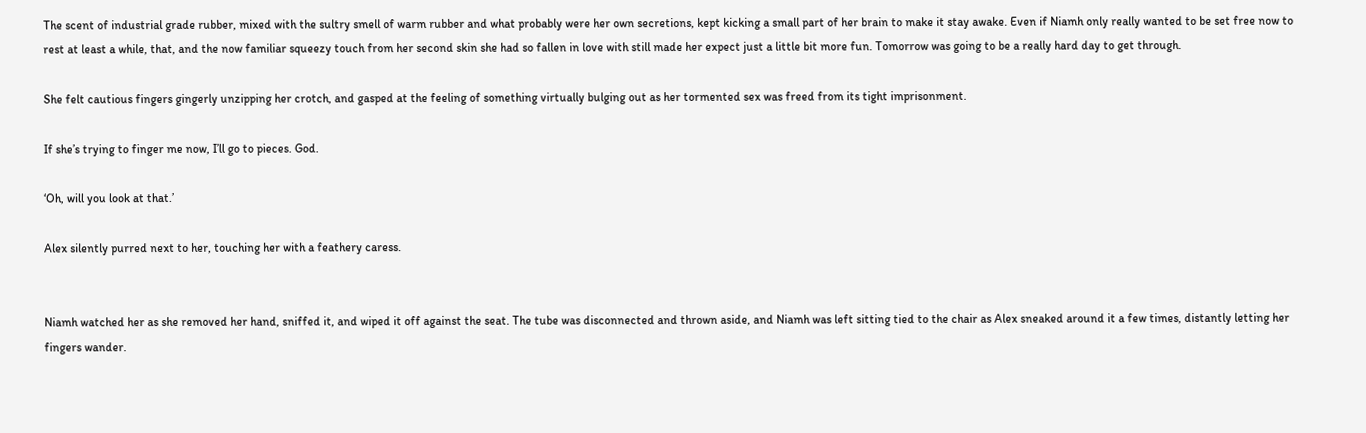The scent of industrial grade rubber, mixed with the sultry smell of warm rubber and what probably were her own secretions, kept kicking a small part of her brain to make it stay awake. Even if Niamh only really wanted to be set free now to rest at least a while, that, and the now familiar squeezy touch from her second skin she had so fallen in love with still made her expect just a little bit more fun. Tomorrow was going to be a really hard day to get through.

She felt cautious fingers gingerly unzipping her crotch, and gasped at the feeling of something virtually bulging out as her tormented sex was freed from its tight imprisonment.

If she’s trying to finger me now, I’ll go to pieces. God.

‘Oh, will you look at that.’

Alex silently purred next to her, touching her with a feathery caress.


Niamh watched her as she removed her hand, sniffed it, and wiped it off against the seat. The tube was disconnected and thrown aside, and Niamh was left sitting tied to the chair as Alex sneaked around it a few times, distantly letting her fingers wander.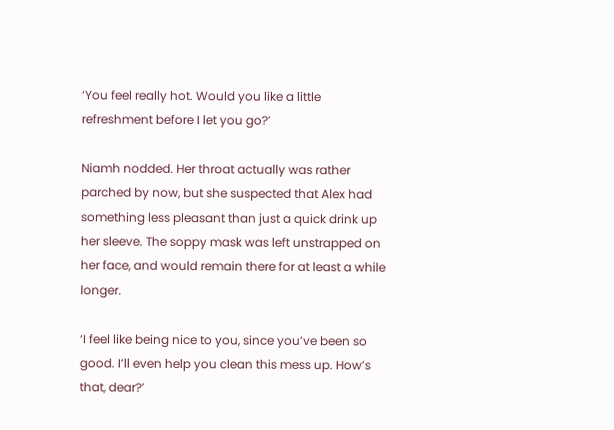‘You feel really hot. Would you like a little refreshment before I let you go?’

Niamh nodded. Her throat actually was rather parched by now, but she suspected that Alex had something less pleasant than just a quick drink up her sleeve. The soppy mask was left unstrapped on her face, and would remain there for at least a while longer.

‘I feel like being nice to you, since you’ve been so good. I’ll even help you clean this mess up. How’s that, dear?’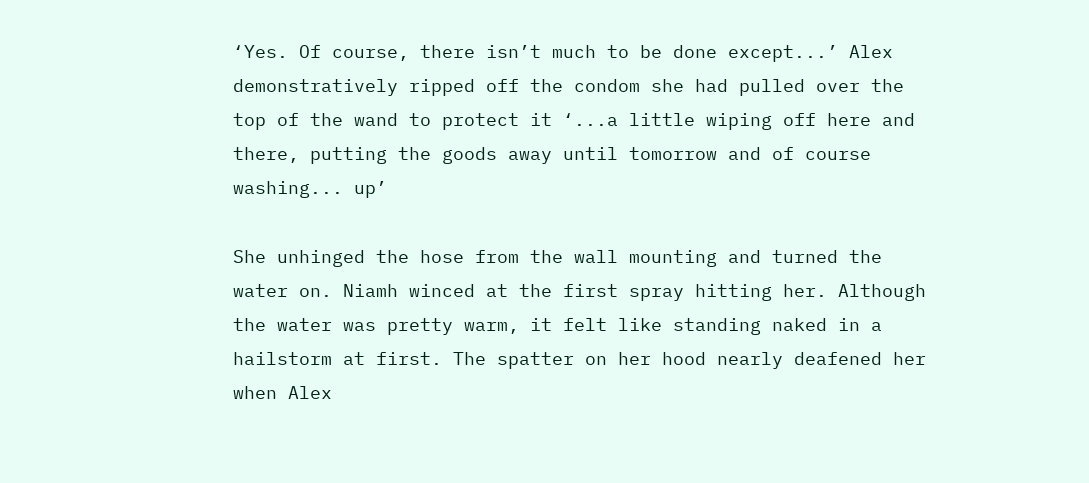‘Yes. Of course, there isn’t much to be done except...’ Alex demonstratively ripped off the condom she had pulled over the top of the wand to protect it ‘...a little wiping off here and there, putting the goods away until tomorrow and of course washing... up’

She unhinged the hose from the wall mounting and turned the water on. Niamh winced at the first spray hitting her. Although the water was pretty warm, it felt like standing naked in a hailstorm at first. The spatter on her hood nearly deafened her when Alex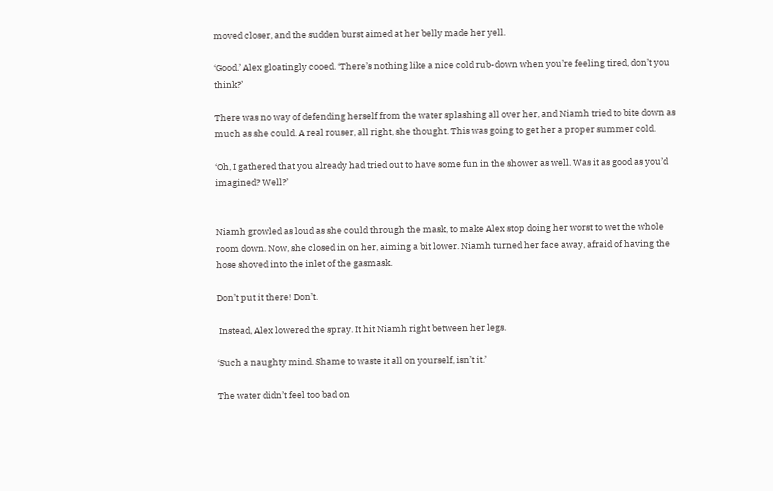moved closer, and the sudden burst aimed at her belly made her yell.

‘Good.’ Alex gloatingly cooed. ‘There’s nothing like a nice cold rub-down when you’re feeling tired, don’t you think?’

There was no way of defending herself from the water splashing all over her, and Niamh tried to bite down as much as she could. A real rouser, all right, she thought. This was going to get her a proper summer cold.

‘Oh, I gathered that you already had tried out to have some fun in the shower as well. Was it as good as you’d imagined? Well?’


Niamh growled as loud as she could through the mask, to make Alex stop doing her worst to wet the whole room down. Now, she closed in on her, aiming a bit lower. Niamh turned her face away, afraid of having the hose shoved into the inlet of the gasmask.

Don’t put it there! Don’t.

 Instead, Alex lowered the spray. It hit Niamh right between her legs.

‘Such a naughty mind. Shame to waste it all on yourself, isn’t it.’

The water didn’t feel too bad on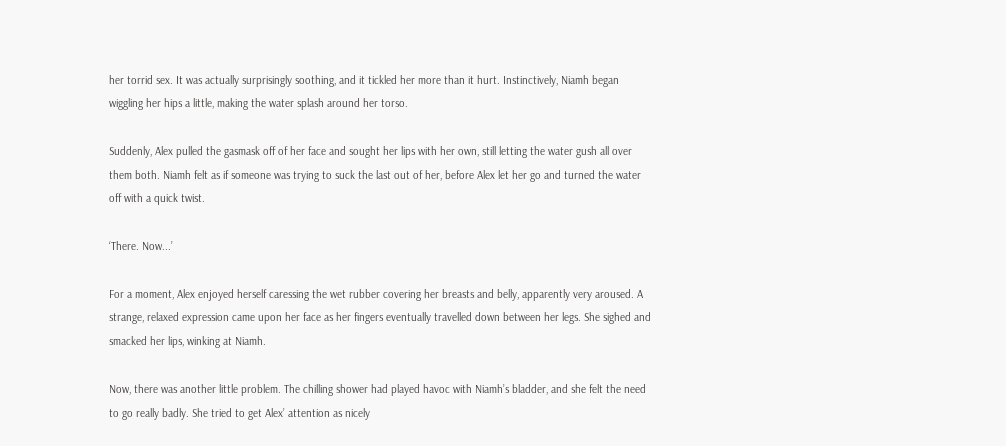her torrid sex. It was actually surprisingly soothing, and it tickled her more than it hurt. Instinctively, Niamh began wiggling her hips a little, making the water splash around her torso.

Suddenly, Alex pulled the gasmask off of her face and sought her lips with her own, still letting the water gush all over them both. Niamh felt as if someone was trying to suck the last out of her, before Alex let her go and turned the water off with a quick twist.

‘There. Now...’

For a moment, Alex enjoyed herself caressing the wet rubber covering her breasts and belly, apparently very aroused. A strange, relaxed expression came upon her face as her fingers eventually travelled down between her legs. She sighed and smacked her lips, winking at Niamh.

Now, there was another little problem. The chilling shower had played havoc with Niamh’s bladder, and she felt the need to go really badly. She tried to get Alex’ attention as nicely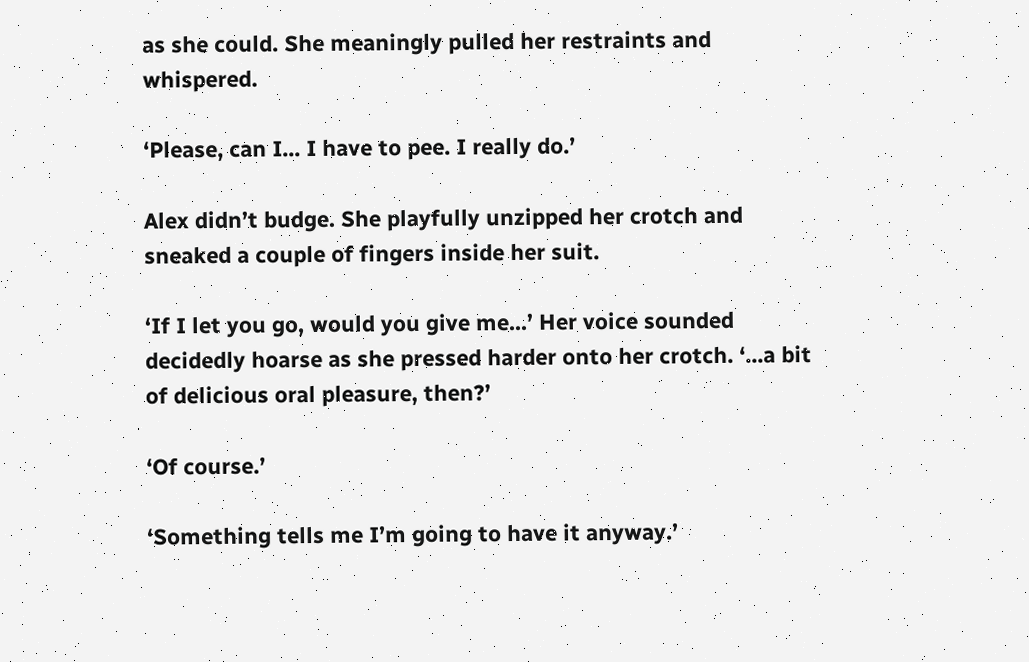as she could. She meaningly pulled her restraints and whispered.

‘Please, can I... I have to pee. I really do.’

Alex didn’t budge. She playfully unzipped her crotch and sneaked a couple of fingers inside her suit.

‘If I let you go, would you give me...’ Her voice sounded decidedly hoarse as she pressed harder onto her crotch. ‘...a bit of delicious oral pleasure, then?’

‘Of course.’

‘Something tells me I’m going to have it anyway.’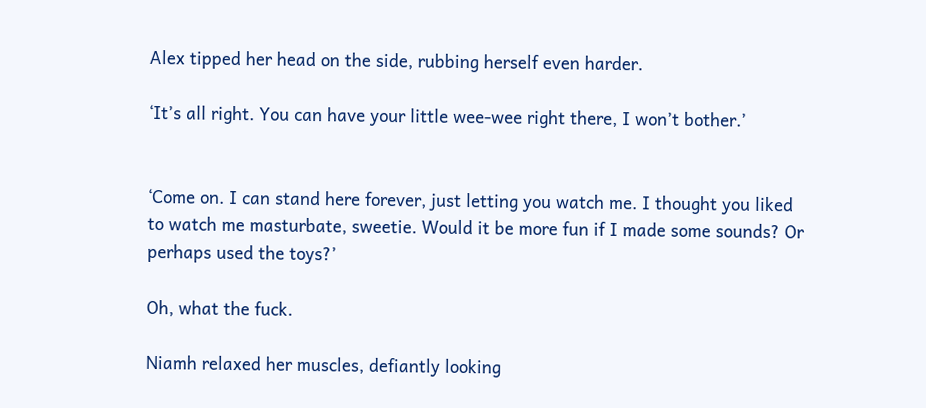Alex tipped her head on the side, rubbing herself even harder.

‘It’s all right. You can have your little wee-wee right there, I won’t bother.’


‘Come on. I can stand here forever, just letting you watch me. I thought you liked to watch me masturbate, sweetie. Would it be more fun if I made some sounds? Or perhaps used the toys?’

Oh, what the fuck.

Niamh relaxed her muscles, defiantly looking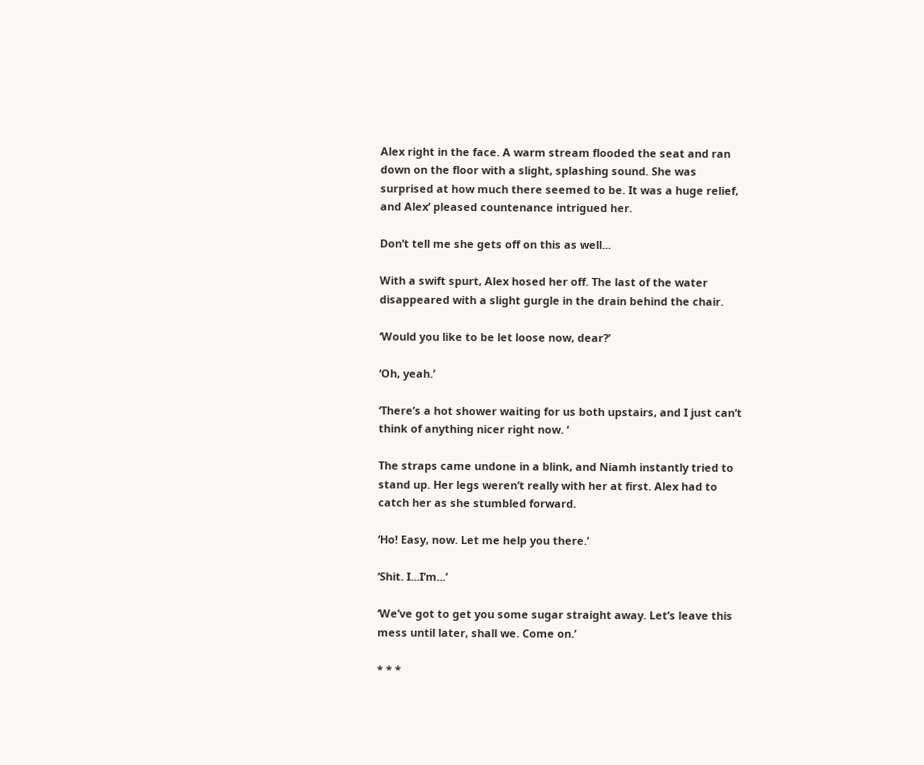Alex right in the face. A warm stream flooded the seat and ran down on the floor with a slight, splashing sound. She was surprised at how much there seemed to be. It was a huge relief, and Alex’ pleased countenance intrigued her.

Don’t tell me she gets off on this as well...

With a swift spurt, Alex hosed her off. The last of the water disappeared with a slight gurgle in the drain behind the chair.

‘Would you like to be let loose now, dear?’

‘Oh, yeah.’

‘There’s a hot shower waiting for us both upstairs, and I just can’t think of anything nicer right now. ‘

The straps came undone in a blink, and Niamh instantly tried to stand up. Her legs weren’t really with her at first. Alex had to catch her as she stumbled forward.

‘Ho! Easy, now. Let me help you there.’

‘Shit. I...I’m...’

‘We’ve got to get you some sugar straight away. Let’s leave this mess until later, shall we. Come on.’

* * *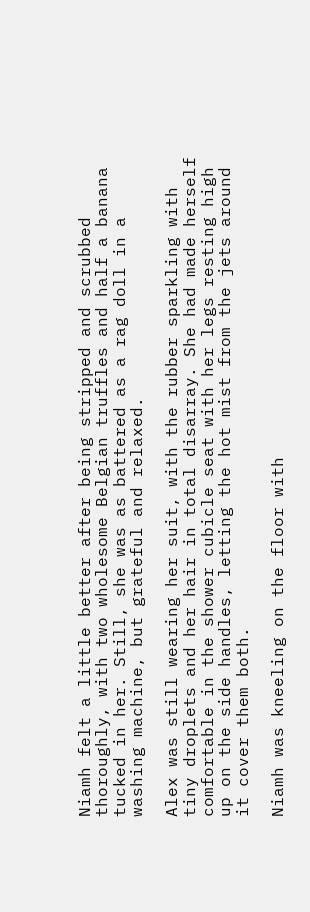Niamh felt a little better after being stripped and scrubbed thoroughly, with two wholesome Belgian truffles and half a banana tucked in her. Still, she was as battered as a rag doll in a washing machine, but grateful and relaxed.

Alex was still wearing her suit, with the rubber sparkling with tiny droplets and her hair in total disarray. She had made herself comfortable in the shower cubicle seat with her legs resting high up on the side handles, letting the hot mist from the jets around it cover them both.

Niamh was kneeling on the floor with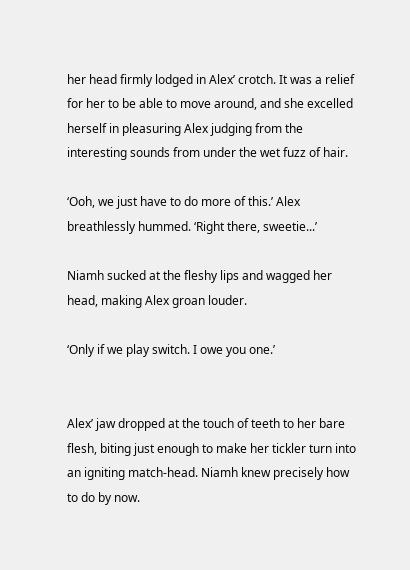her head firmly lodged in Alex’ crotch. It was a relief for her to be able to move around, and she excelled herself in pleasuring Alex judging from the interesting sounds from under the wet fuzz of hair.

‘Ooh, we just have to do more of this.’ Alex breathlessly hummed. ‘Right there, sweetie...’

Niamh sucked at the fleshy lips and wagged her head, making Alex groan louder.

‘Only if we play switch. I owe you one.’


Alex’ jaw dropped at the touch of teeth to her bare flesh, biting just enough to make her tickler turn into an igniting match-head. Niamh knew precisely how to do by now.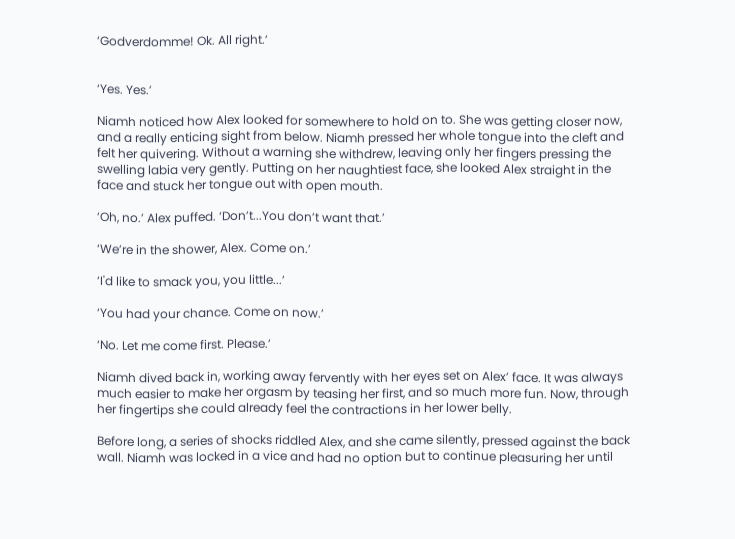‘Godverdomme! Ok. All right.’


‘Yes. Yes.’

Niamh noticed how Alex looked for somewhere to hold on to. She was getting closer now, and a really enticing sight from below. Niamh pressed her whole tongue into the cleft and felt her quivering. Without a warning she withdrew, leaving only her fingers pressing the swelling labia very gently. Putting on her naughtiest face, she looked Alex straight in the face and stuck her tongue out with open mouth.

‘Oh, no.’ Alex puffed. ‘Don’t...You don’t want that.’

‘We’re in the shower, Alex. Come on.’

‘I'd like to smack you, you little...’

‘You had your chance. Come on now.’

‘No. Let me come first. Please.’

Niamh dived back in, working away fervently with her eyes set on Alex’ face. It was always much easier to make her orgasm by teasing her first, and so much more fun. Now, through her fingertips she could already feel the contractions in her lower belly.

Before long, a series of shocks riddled Alex, and she came silently, pressed against the back wall. Niamh was locked in a vice and had no option but to continue pleasuring her until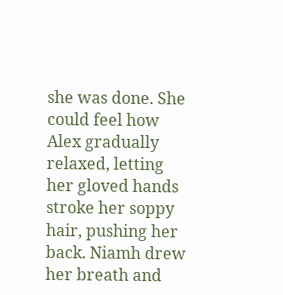she was done. She could feel how Alex gradually relaxed, letting her gloved hands stroke her soppy hair, pushing her back. Niamh drew her breath and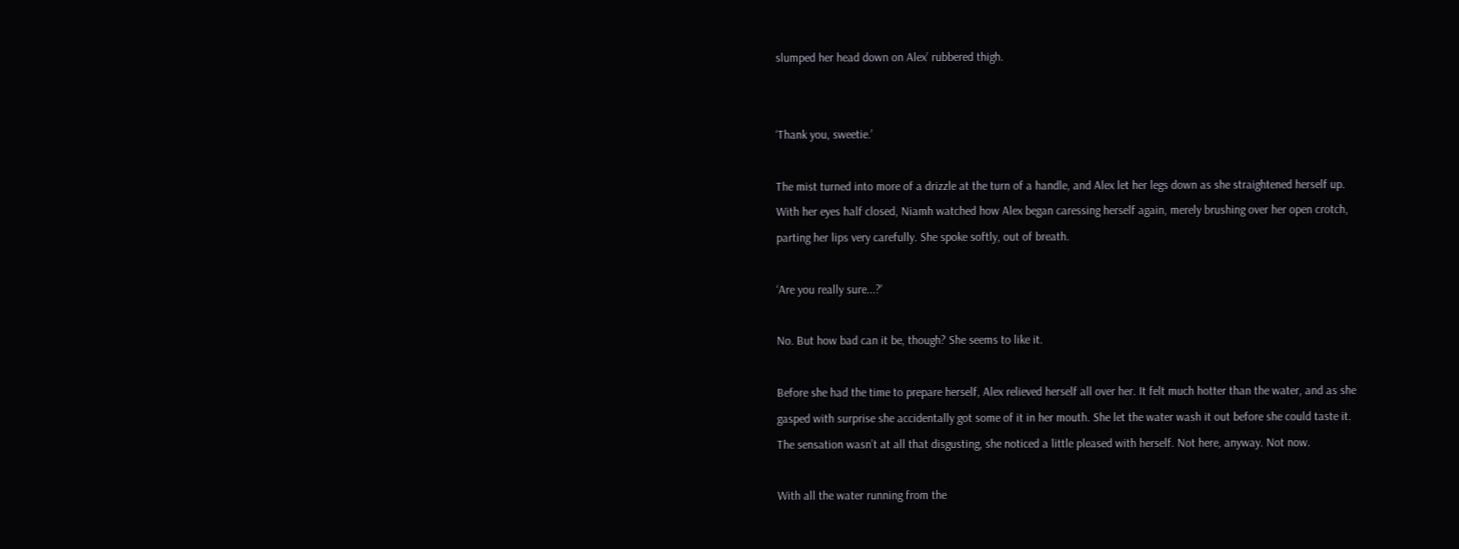slumped her head down on Alex’ rubbered thigh.


‘Thank you, sweetie.’

The mist turned into more of a drizzle at the turn of a handle, and Alex let her legs down as she straightened herself up. With her eyes half closed, Niamh watched how Alex began caressing herself again, merely brushing over her open crotch, parting her lips very carefully. She spoke softly, out of breath.

‘Are you really sure...?’

No. But how bad can it be, though? She seems to like it.

Before she had the time to prepare herself, Alex relieved herself all over her. It felt much hotter than the water, and as she gasped with surprise she accidentally got some of it in her mouth. She let the water wash it out before she could taste it. The sensation wasn’t at all that disgusting, she noticed a little pleased with herself. Not here, anyway. Not now.

With all the water running from the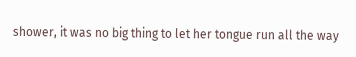shower, it was no big thing to let her tongue run all the way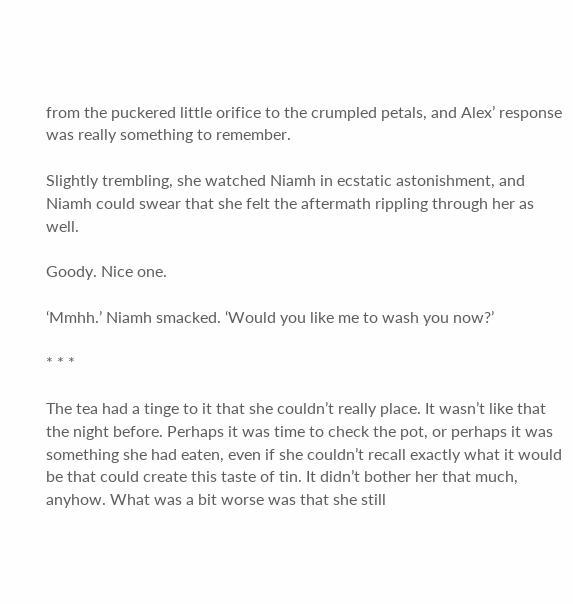from the puckered little orifice to the crumpled petals, and Alex’ response was really something to remember.

Slightly trembling, she watched Niamh in ecstatic astonishment, and Niamh could swear that she felt the aftermath rippling through her as well.

Goody. Nice one.

‘Mmhh.’ Niamh smacked. ‘Would you like me to wash you now?’

* * *

The tea had a tinge to it that she couldn’t really place. It wasn’t like that the night before. Perhaps it was time to check the pot, or perhaps it was something she had eaten, even if she couldn’t recall exactly what it would be that could create this taste of tin. It didn’t bother her that much, anyhow. What was a bit worse was that she still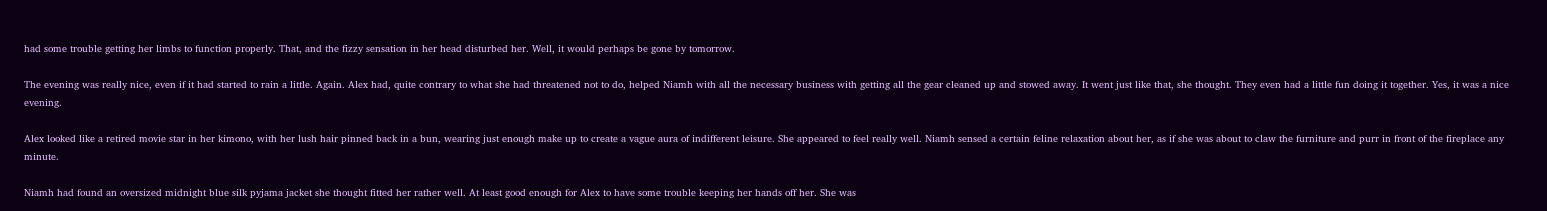had some trouble getting her limbs to function properly. That, and the fizzy sensation in her head disturbed her. Well, it would perhaps be gone by tomorrow.

The evening was really nice, even if it had started to rain a little. Again. Alex had, quite contrary to what she had threatened not to do, helped Niamh with all the necessary business with getting all the gear cleaned up and stowed away. It went just like that, she thought. They even had a little fun doing it together. Yes, it was a nice evening.

Alex looked like a retired movie star in her kimono, with her lush hair pinned back in a bun, wearing just enough make up to create a vague aura of indifferent leisure. She appeared to feel really well. Niamh sensed a certain feline relaxation about her, as if she was about to claw the furniture and purr in front of the fireplace any minute.

Niamh had found an oversized midnight blue silk pyjama jacket she thought fitted her rather well. At least good enough for Alex to have some trouble keeping her hands off her. She was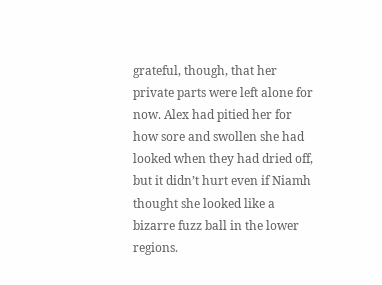grateful, though, that her private parts were left alone for now. Alex had pitied her for how sore and swollen she had looked when they had dried off, but it didn’t hurt even if Niamh thought she looked like a bizarre fuzz ball in the lower regions.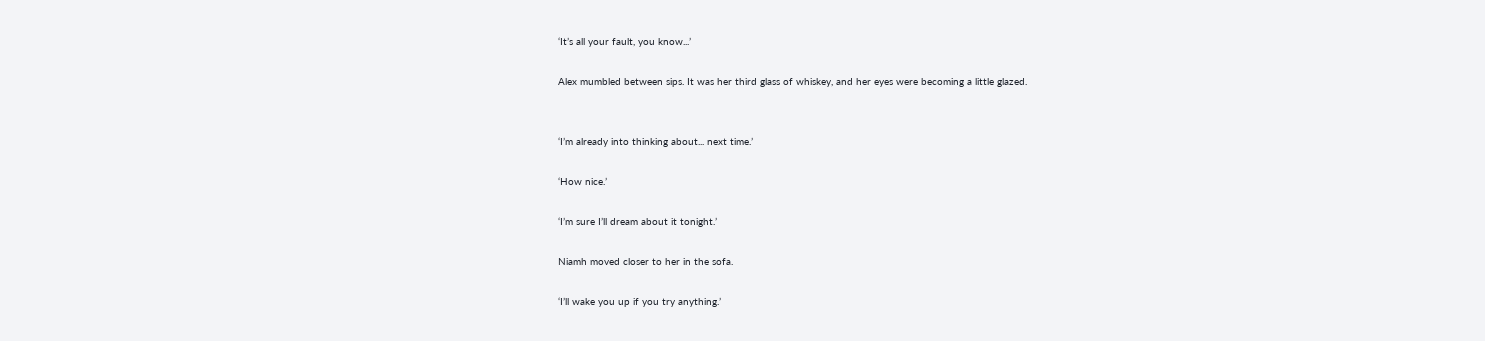‘It’s all your fault, you know...’

Alex mumbled between sips. It was her third glass of whiskey, and her eyes were becoming a little glazed.


‘I’m already into thinking about... next time.’

‘How nice.’

‘I’m sure I’ll dream about it tonight.’

Niamh moved closer to her in the sofa.

‘I’ll wake you up if you try anything.’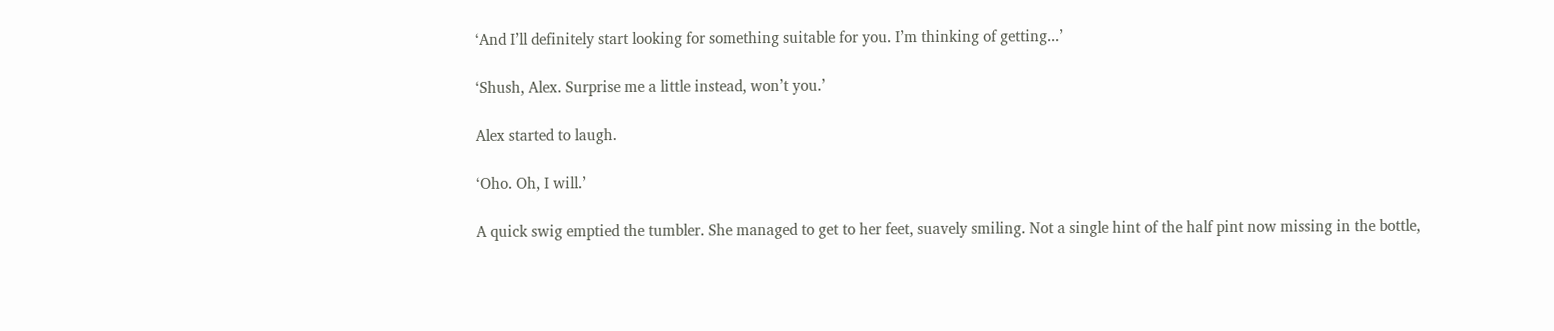‘And I’ll definitely start looking for something suitable for you. I’m thinking of getting...’

‘Shush, Alex. Surprise me a little instead, won’t you.’

Alex started to laugh.

‘Oho. Oh, I will.’

A quick swig emptied the tumbler. She managed to get to her feet, suavely smiling. Not a single hint of the half pint now missing in the bottle,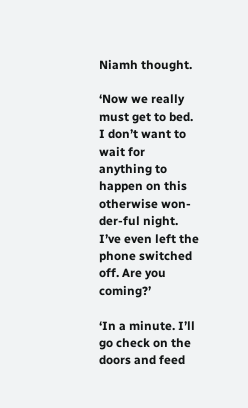Niamh thought.

‘Now we really must get to bed. I don’t want to wait for anything to happen on this otherwise won-der-ful night. I’ve even left the phone switched off. Are you coming?’

‘In a minute. I’ll go check on the doors and feed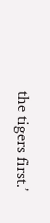the tigers first.’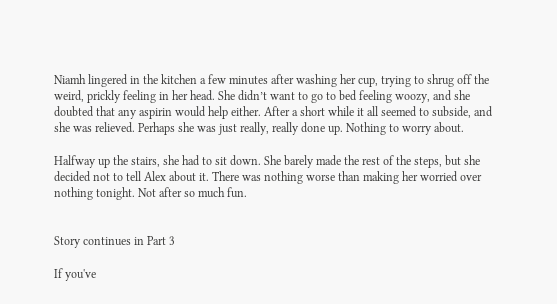Niamh lingered in the kitchen a few minutes after washing her cup, trying to shrug off the weird, prickly feeling in her head. She didn’t want to go to bed feeling woozy, and she doubted that any aspirin would help either. After a short while it all seemed to subside, and she was relieved. Perhaps she was just really, really done up. Nothing to worry about.

Halfway up the stairs, she had to sit down. She barely made the rest of the steps, but she decided not to tell Alex about it. There was nothing worse than making her worried over nothing tonight. Not after so much fun.


Story continues in Part 3

If you've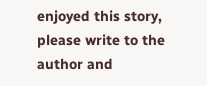enjoyed this story, please write to the author and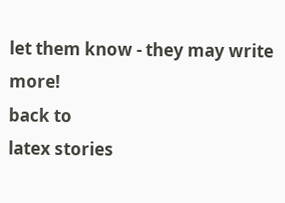let them know - they may write more!
back to
latex stories